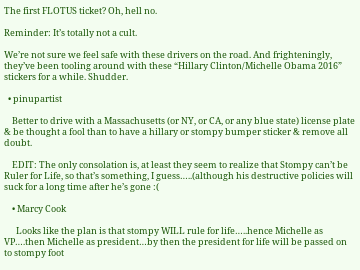The first FLOTUS ticket? Oh, hell no.

Reminder: It’s totally not a cult.

We’re not sure we feel safe with these drivers on the road. And frighteningly, they’ve been tooling around with these “Hillary Clinton/Michelle Obama 2016” stickers for a while. Shudder.

  • pinupartist

    Better to drive with a Massachusetts (or NY, or CA, or any blue state) license plate & be thought a fool than to have a hillary or stompy bumper sticker & remove all doubt.

    EDIT: The only consolation is, at least they seem to realize that Stompy can’t be Ruler for Life, so that’s something, I guess…..(although his destructive policies will suck for a long time after he’s gone :(

    • Marcy Cook

      Looks like the plan is that stompy WILL rule for life…..hence Michelle as VP….then Michelle as president…by then the president for life will be passed on to stompy foot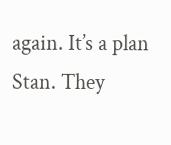again. It’s a plan Stan. They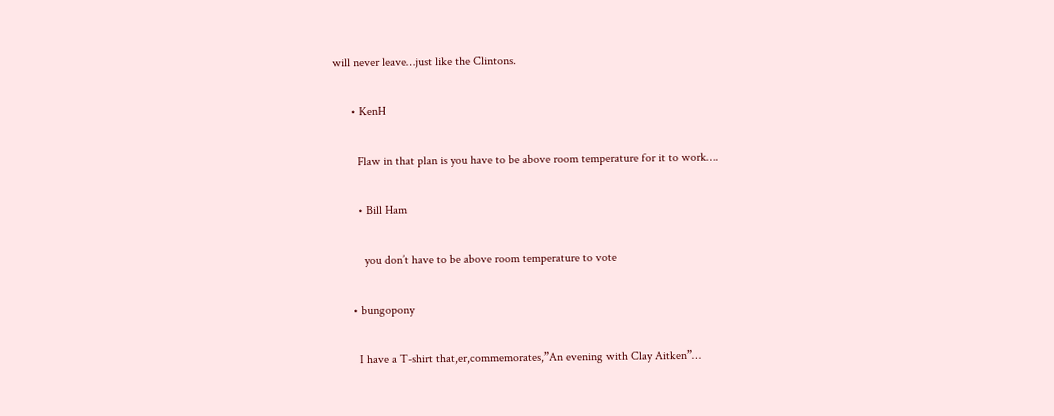will never leave…just like the Clintons.

      • KenH

        Flaw in that plan is you have to be above room temperature for it to work….

        • Bill Ham

          you don’t have to be above room temperature to vote

      • bungopony

        I have a T-shirt that,er,commemorates,”An evening with Clay Aitken”…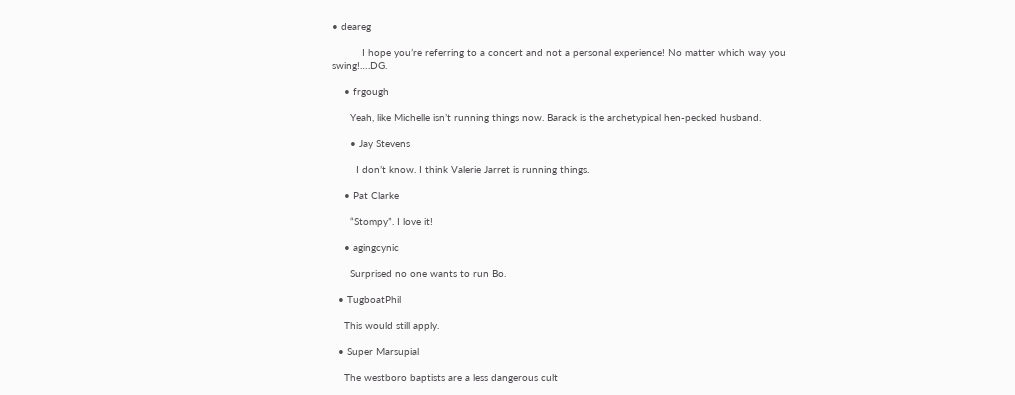• deareg

          I hope you’re referring to a concert and not a personal experience! No matter which way you swing!….DG.

    • frgough

      Yeah, like Michelle isn’t running things now. Barack is the archetypical hen-pecked husband.

      • Jay Stevens

        I don’t know. I think Valerie Jarret is running things.

    • Pat Clarke

      “Stompy”. I love it!

    • agingcynic

      Surprised no one wants to run Bo.

  • TugboatPhil

    This would still apply.

  • Super Marsupial

    The westboro baptists are a less dangerous cult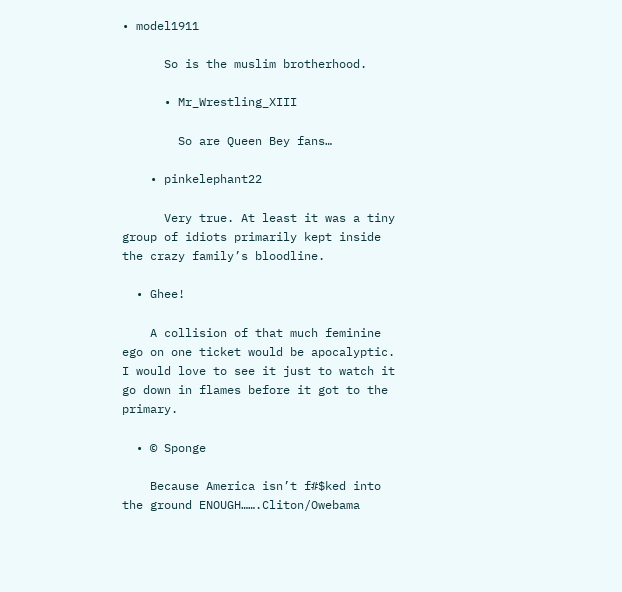• model1911

      So is the muslim brotherhood.

      • Mr_Wrestling_XIII

        So are Queen Bey fans…

    • pinkelephant22

      Very true. At least it was a tiny group of idiots primarily kept inside the crazy family’s bloodline.

  • Ghee!

    A collision of that much feminine ego on one ticket would be apocalyptic. I would love to see it just to watch it go down in flames before it got to the primary.

  • © Sponge

    Because America isn’t f#$ked into the ground ENOUGH…….Cliton/Owebama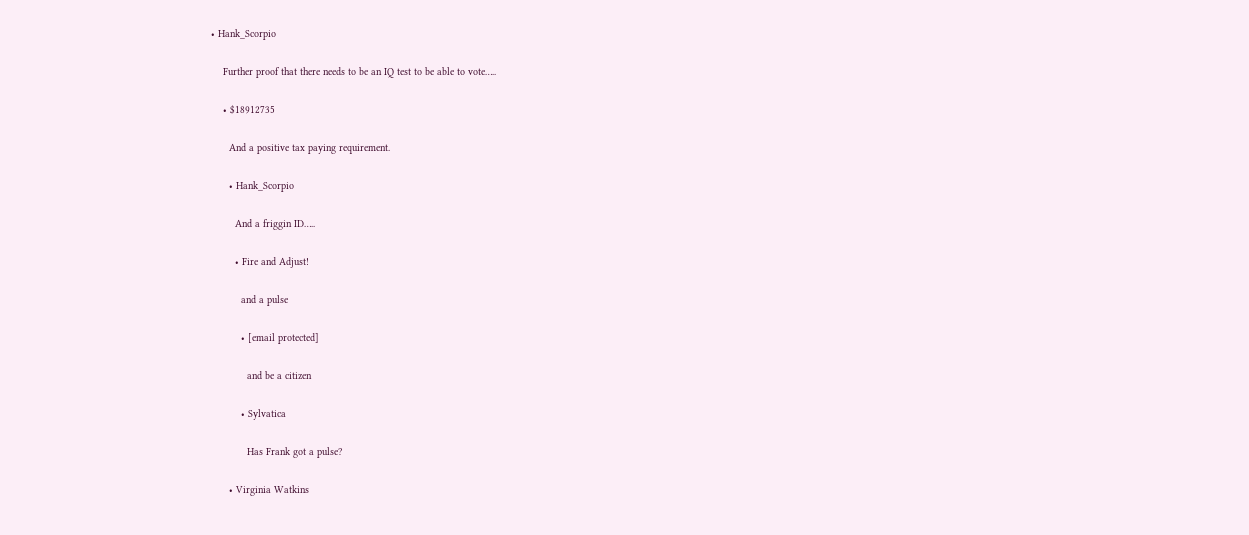• Hank_Scorpio

    Further proof that there needs to be an IQ test to be able to vote…..

    • $18912735

      And a positive tax paying requirement.

      • Hank_Scorpio

        And a friggin ID…..

        • Fire and Adjust!

          and a pulse

          • [email protected]

            and be a citizen

          • Sylvatica

            Has Frank got a pulse?

      • Virginia Watkins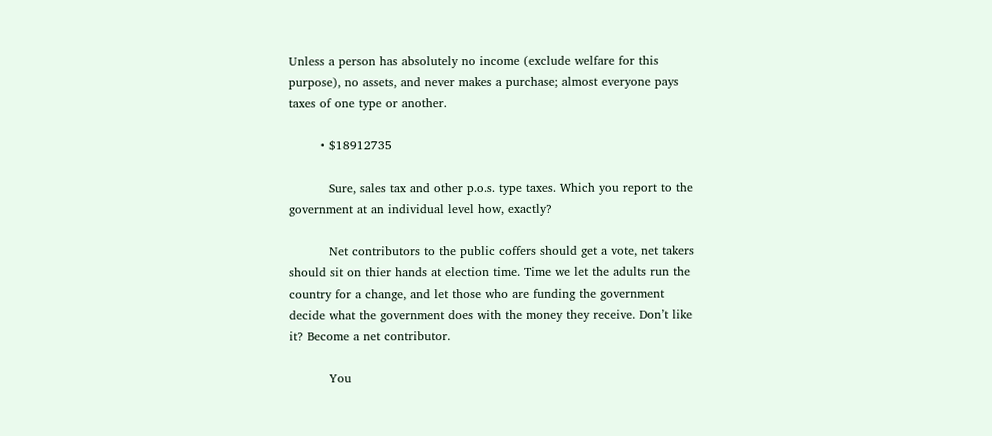Unless a person has absolutely no income (exclude welfare for this purpose), no assets, and never makes a purchase; almost everyone pays taxes of one type or another.

        • $18912735

          Sure, sales tax and other p.o.s. type taxes. Which you report to the government at an individual level how, exactly?

          Net contributors to the public coffers should get a vote, net takers should sit on thier hands at election time. Time we let the adults run the country for a change, and let those who are funding the government decide what the government does with the money they receive. Don’t like it? Become a net contributor.

          You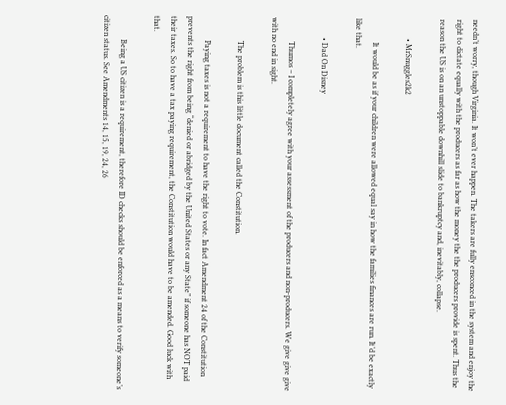needn’t worry, though Virginia. It won’t ever happen. The takers are fully ensconced in the system and enjoy the right to dictate equally with the producers as far as how the money the the producers provide is spent. Thus the reason the US is on an unstoppable downhill slide to bankruptcy and, inevitably, collapse.

          • MrSnuggles2k2

            It would be as if your children were allowed equal say in how the families finances are run. It’d be exactly like that.

          • Dad On Disney

            Thumos – I completely agree with your assessment of the producers and non-producers. We give give give with no end in sight.

            The problem is this little document called the Constitution.

            Paying taxes is not a requirement to have the right to vote. In fact Amendment 24 of the Constitution prevents the right from being “denied or abridged by the United States or any State” if someone has NOT paid their taxes. So to have a tax paying requirement, the Constitution would have to be amended. Good luck with that.

            Being a US citizen is a requirement, therefore ID checks should be enforced as a means to verify someone’s citizen status. See Amendments 14, 15, 19, 24, 26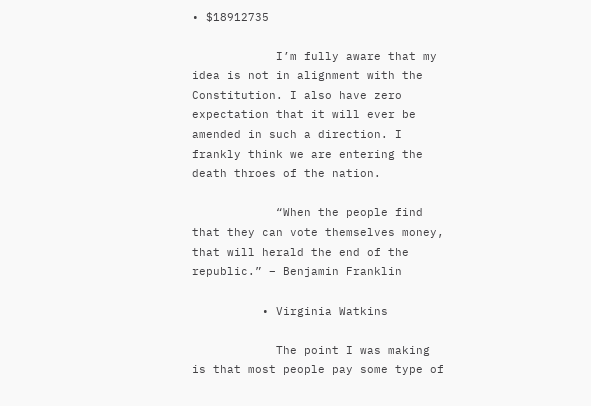• $18912735

            I’m fully aware that my idea is not in alignment with the Constitution. I also have zero expectation that it will ever be amended in such a direction. I frankly think we are entering the death throes of the nation.

            “When the people find that they can vote themselves money, that will herald the end of the republic.” – Benjamin Franklin

          • Virginia Watkins

            The point I was making is that most people pay some type of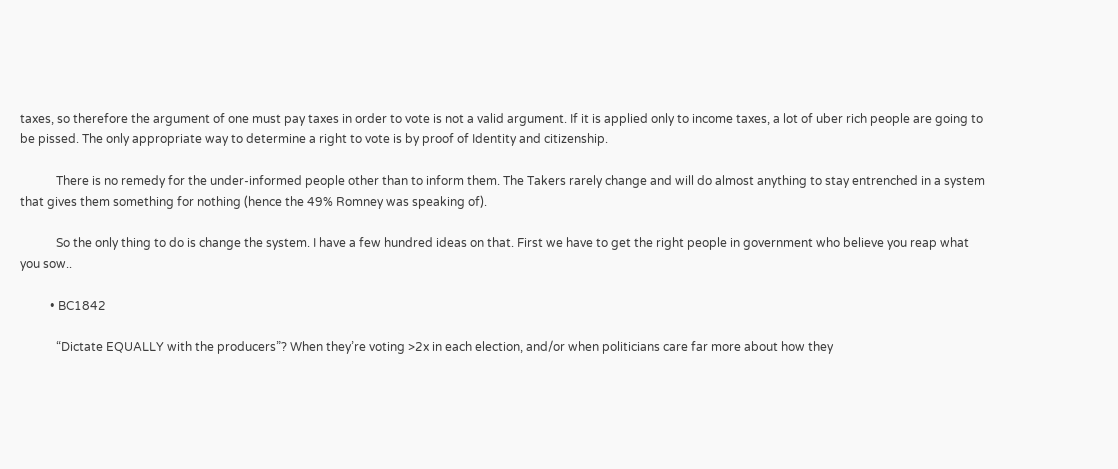taxes, so therefore the argument of one must pay taxes in order to vote is not a valid argument. If it is applied only to income taxes, a lot of uber rich people are going to be pissed. The only appropriate way to determine a right to vote is by proof of Identity and citizenship.

            There is no remedy for the under-informed people other than to inform them. The Takers rarely change and will do almost anything to stay entrenched in a system that gives them something for nothing (hence the 49% Romney was speaking of).

            So the only thing to do is change the system. I have a few hundred ideas on that. First we have to get the right people in government who believe you reap what you sow..

          • BC1842

            “Dictate EQUALLY with the producers”? When they’re voting >2x in each election, and/or when politicians care far more about how they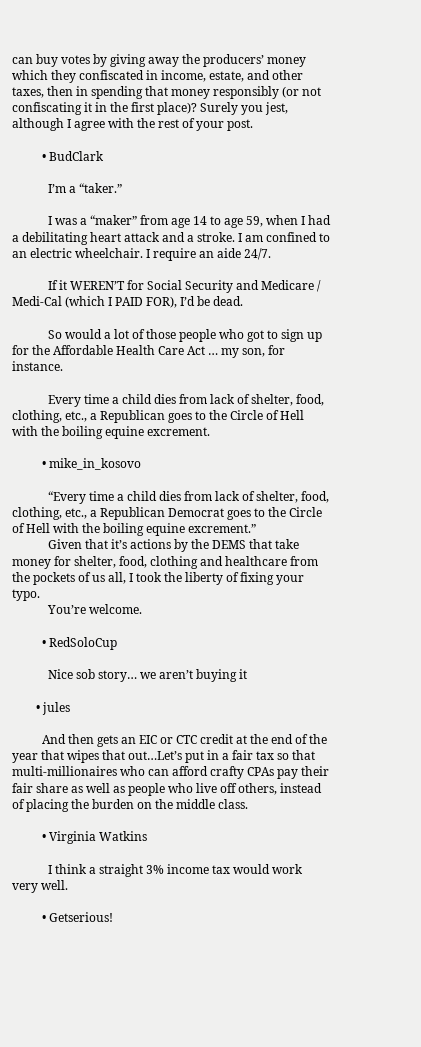can buy votes by giving away the producers’ money which they confiscated in income, estate, and other taxes, then in spending that money responsibly (or not confiscating it in the first place)? Surely you jest, although I agree with the rest of your post.

          • BudClark

            I’m a “taker.”

            I was a “maker” from age 14 to age 59, when I had a debilitating heart attack and a stroke. I am confined to an electric wheelchair. I require an aide 24/7.

            If it WEREN’T for Social Security and Medicare / Medi-Cal (which I PAID FOR), I’d be dead.

            So would a lot of those people who got to sign up for the Affordable Health Care Act … my son, for instance.

            Every time a child dies from lack of shelter, food, clothing, etc., a Republican goes to the Circle of Hell with the boiling equine excrement.

          • mike_in_kosovo

            “Every time a child dies from lack of shelter, food, clothing, etc., a Republican Democrat goes to the Circle of Hell with the boiling equine excrement.”
            Given that it’s actions by the DEMS that take money for shelter, food, clothing and healthcare from the pockets of us all, I took the liberty of fixing your typo.
            You’re welcome.

          • RedSoloCup

            Nice sob story… we aren’t buying it

        • jules

          And then gets an EIC or CTC credit at the end of the year that wipes that out…Let’s put in a fair tax so that multi-millionaires who can afford crafty CPAs pay their fair share as well as people who live off others, instead of placing the burden on the middle class.

          • Virginia Watkins

            I think a straight 3% income tax would work very well.

          • Getserious!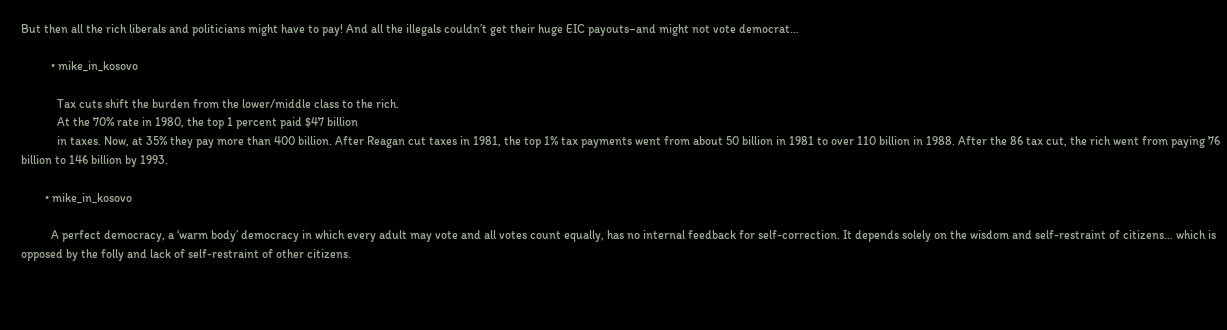But then all the rich liberals and politicians might have to pay! And all the illegals couldn’t get their huge EIC payouts–and might not vote democrat…

          • mike_in_kosovo

            Tax cuts shift the burden from the lower/middle class to the rich.
            At the 70% rate in 1980, the top 1 percent paid $47 billion
            in taxes. Now, at 35% they pay more than 400 billion. After Reagan cut taxes in 1981, the top 1% tax payments went from about 50 billion in 1981 to over 110 billion in 1988. After the 86 tax cut, the rich went from paying 76 billion to 146 billion by 1993.

        • mike_in_kosovo

          A perfect democracy, a ‘warm body’ democracy in which every adult may vote and all votes count equally, has no internal feedback for self-correction. It depends solely on the wisdom and self-restraint of citizens… which is opposed by the folly and lack of self-restraint of other citizens.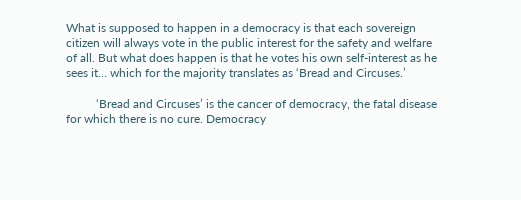What is supposed to happen in a democracy is that each sovereign citizen will always vote in the public interest for the safety and welfare of all. But what does happen is that he votes his own self-interest as he sees it… which for the majority translates as ‘Bread and Circuses.’

          ‘Bread and Circuses’ is the cancer of democracy, the fatal disease for which there is no cure. Democracy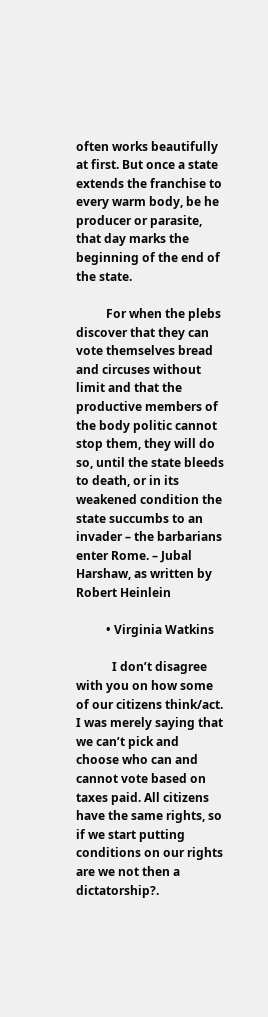often works beautifully at first. But once a state extends the franchise to every warm body, be he producer or parasite, that day marks the beginning of the end of the state.

          For when the plebs discover that they can vote themselves bread and circuses without limit and that the productive members of the body politic cannot stop them, they will do so, until the state bleeds to death, or in its weakened condition the state succumbs to an invader – the barbarians enter Rome. – Jubal Harshaw, as written by Robert Heinlein

          • Virginia Watkins

            I don’t disagree with you on how some of our citizens think/act. I was merely saying that we can’t pick and choose who can and cannot vote based on taxes paid. All citizens have the same rights, so if we start putting conditions on our rights are we not then a dictatorship?.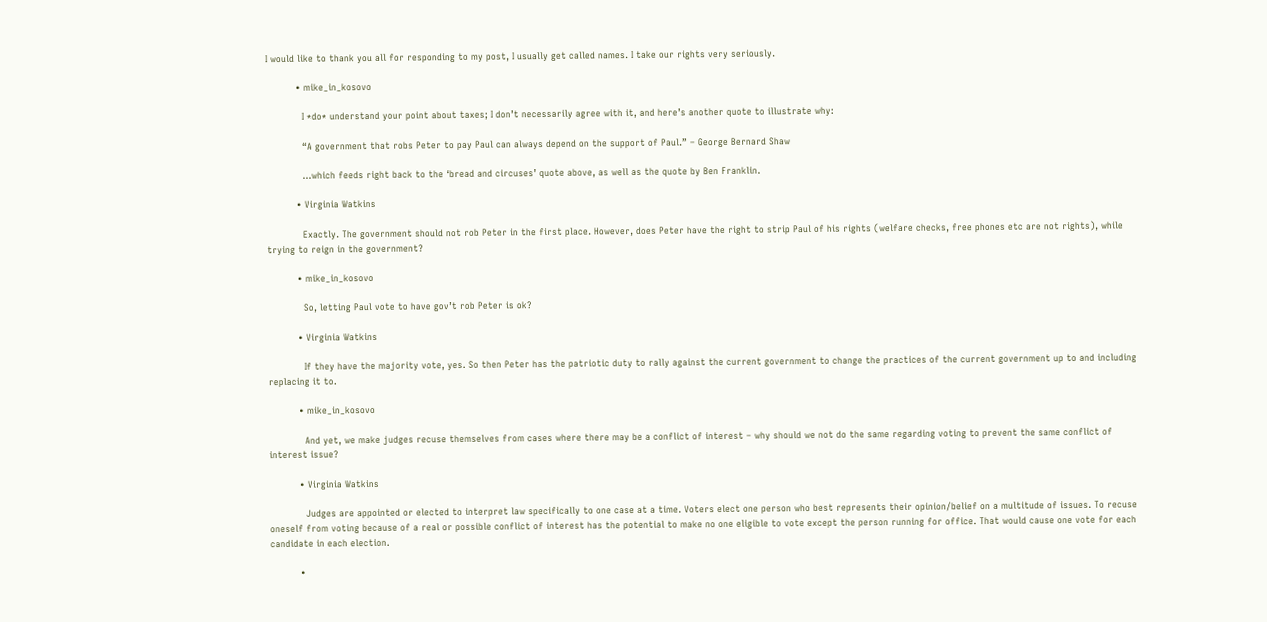I would like to thank you all for responding to my post, I usually get called names. I take our rights very seriously.

          • mike_in_kosovo

            I *do* understand your point about taxes; I don’t necessarily agree with it, and here’s another quote to illustrate why:

            “A government that robs Peter to pay Paul can always depend on the support of Paul.” – George Bernard Shaw

            …which feeds right back to the ‘bread and circuses’ quote above, as well as the quote by Ben Franklin.

          • Virginia Watkins

            Exactly. The government should not rob Peter in the first place. However, does Peter have the right to strip Paul of his rights (welfare checks, free phones etc are not rights), while trying to reign in the government?

          • mike_in_kosovo

            So, letting Paul vote to have gov’t rob Peter is ok?

          • Virginia Watkins

            If they have the majority vote, yes. So then Peter has the patriotic duty to rally against the current government to change the practices of the current government up to and including replacing it to.

          • mike_in_kosovo

            And yet, we make judges recuse themselves from cases where there may be a conflict of interest – why should we not do the same regarding voting to prevent the same conflict of interest issue?

          • Virginia Watkins

            Judges are appointed or elected to interpret law specifically to one case at a time. Voters elect one person who best represents their opinion/belief on a multitude of issues. To recuse oneself from voting because of a real or possible conflict of interest has the potential to make no one eligible to vote except the person running for office. That would cause one vote for each candidate in each election.

          •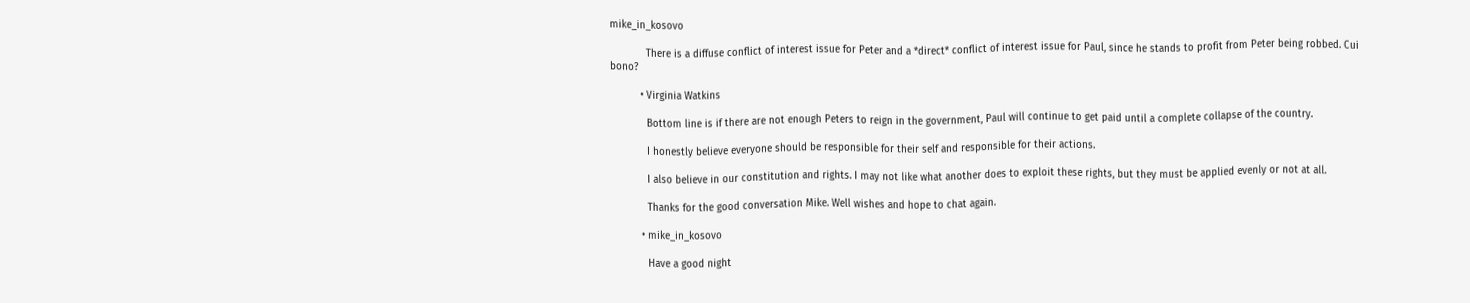mike_in_kosovo

            There is a diffuse conflict of interest issue for Peter and a *direct* conflict of interest issue for Paul, since he stands to profit from Peter being robbed. Cui bono?

          • Virginia Watkins

            Bottom line is if there are not enough Peters to reign in the government, Paul will continue to get paid until a complete collapse of the country.

            I honestly believe everyone should be responsible for their self and responsible for their actions.

            I also believe in our constitution and rights. I may not like what another does to exploit these rights, but they must be applied evenly or not at all.

            Thanks for the good conversation Mike. Well wishes and hope to chat again.

          • mike_in_kosovo

            Have a good night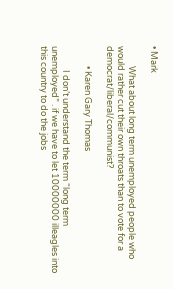• Mark

          What about long term unemployed people who would rather cut their own throats than to vote for a democrat/liberal/communist?

          • Karen Gary Thomas

            I don’t understand the term “long term unemployed” . if we have to let 10000000 illeagles into this country to do the jobs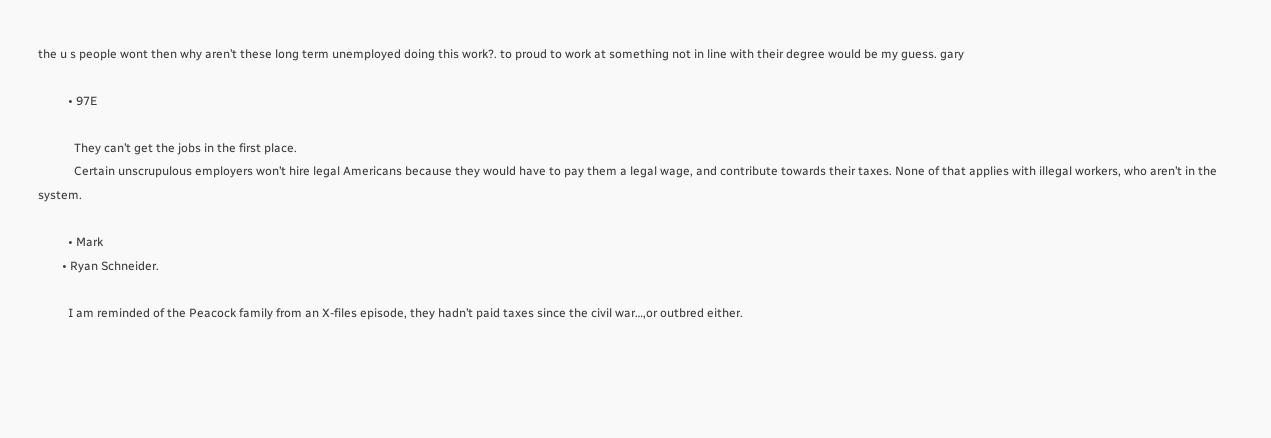the u s people wont then why aren’t these long term unemployed doing this work?. to proud to work at something not in line with their degree would be my guess. gary

          • 97E

            They can’t get the jobs in the first place.
            Certain unscrupulous employers won’t hire legal Americans because they would have to pay them a legal wage, and contribute towards their taxes. None of that applies with illegal workers, who aren’t in the system.

          • Mark
        • Ryan Schneider.

          I am reminded of the Peacock family from an X-files episode, they hadn’t paid taxes since the civil war…,or outbred either.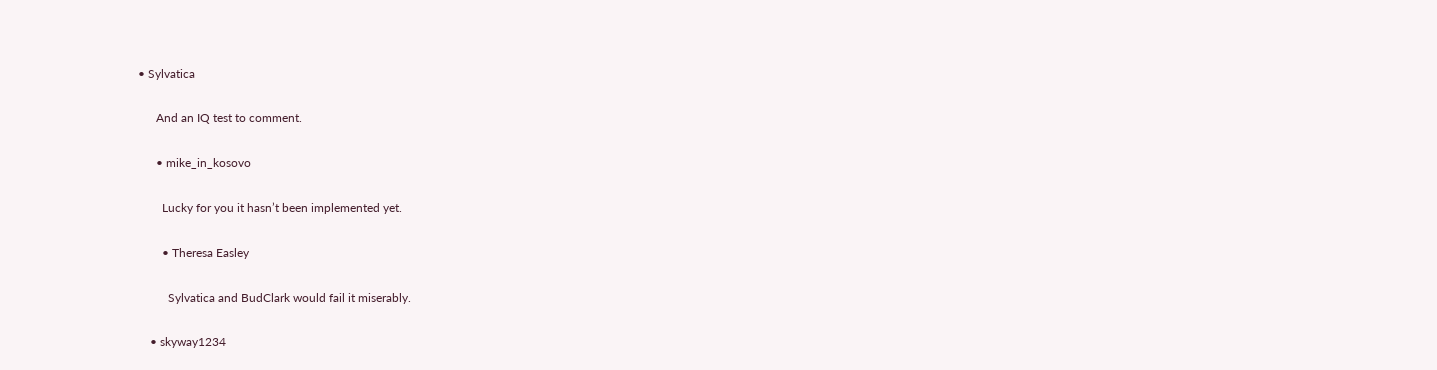• Sylvatica

      And an IQ test to comment.

      • mike_in_kosovo

        Lucky for you it hasn’t been implemented yet.

        • Theresa Easley

          Sylvatica and BudClark would fail it miserably.

    • skyway1234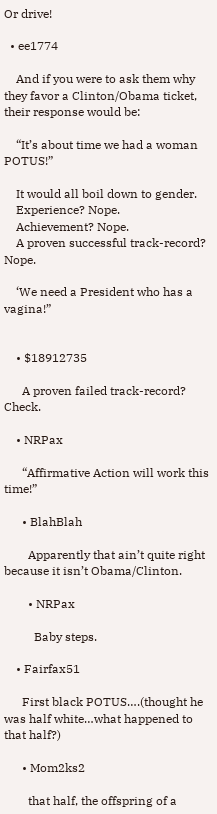Or drive!

  • ee1774

    And if you were to ask them why they favor a Clinton/Obama ticket, their response would be:

    “It’s about time we had a woman POTUS!”

    It would all boil down to gender.
    Experience? Nope.
    Achievement? Nope.
    A proven successful track-record? Nope.

    ‘We need a President who has a vagina!”


    • $18912735

      A proven failed track-record? Check.

    • NRPax

      “Affirmative Action will work this time!”

      • BlahBlah

        Apparently that ain’t quite right because it isn’t Obama/Clinton.

        • NRPax

          Baby steps.

    • Fairfax51

      First black POTUS….(thought he was half white…what happened to that half?)

      • Mom2ks2

        that half, the offspring of a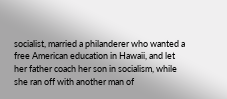socialist, married a philanderer who wanted a free American education in Hawaii, and let her father coach her son in socialism, while she ran off with another man of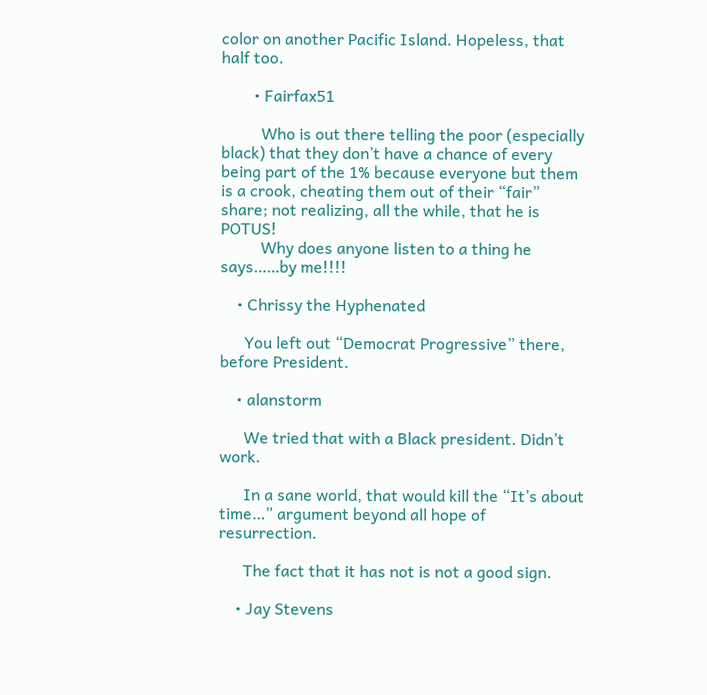color on another Pacific Island. Hopeless, that half too.

        • Fairfax51

          Who is out there telling the poor (especially black) that they don’t have a chance of every being part of the 1% because everyone but them is a crook, cheating them out of their “fair” share; not realizing, all the while, that he is POTUS!
          Why does anyone listen to a thing he says……by me!!!!

    • Chrissy the Hyphenated

      You left out “Democrat Progressive” there, before President.

    • alanstorm

      We tried that with a Black president. Didn’t work.

      In a sane world, that would kill the “It’s about time…” argument beyond all hope of resurrection.

      The fact that it has not is not a good sign.

    • Jay Stevens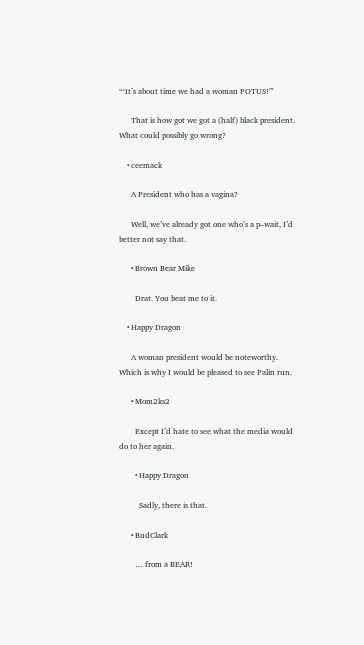“‘It’s about time we had a woman POTUS!'”

      That is how got we got a (half) black president. What could possibly go wrong?

    • ceemack

      A President who has a vagina?

      Well, we’ve already got one who’s a p–wait, I’d better not say that.

      • Brown Bear Mike

        Drat. You beat me to it.

    • Happy Dragon

      A woman president would be noteworthy. Which is why I would be pleased to see Palin run.

      • Mom2ks2

        Except I’d hate to see what the media would do to her again.

        • Happy Dragon

          Sadly, there is that.

      • BudClark

        … from a BEAR!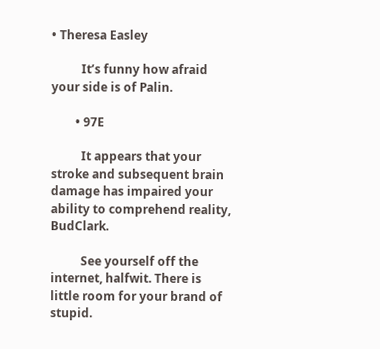• Theresa Easley

          It’s funny how afraid your side is of Palin.

        • 97E

          It appears that your stroke and subsequent brain damage has impaired your ability to comprehend reality, BudClark.

          See yourself off the internet, halfwit. There is little room for your brand of stupid.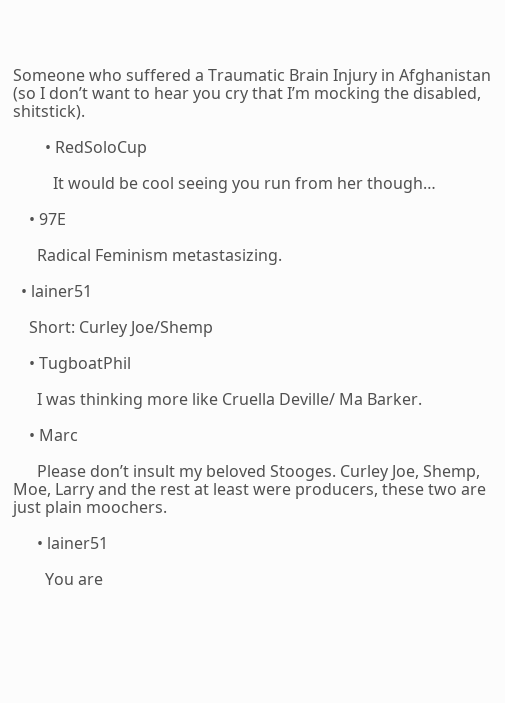Someone who suffered a Traumatic Brain Injury in Afghanistan (so I don’t want to hear you cry that I’m mocking the disabled, shitstick).

        • RedSoloCup

          It would be cool seeing you run from her though…

    • 97E

      Radical Feminism metastasizing.

  • lainer51

    Short: Curley Joe/Shemp

    • TugboatPhil

      I was thinking more like Cruella Deville/ Ma Barker.

    • Marc

      Please don’t insult my beloved Stooges. Curley Joe, Shemp, Moe, Larry and the rest at least were producers, these two are just plain moochers.

      • lainer51

        You are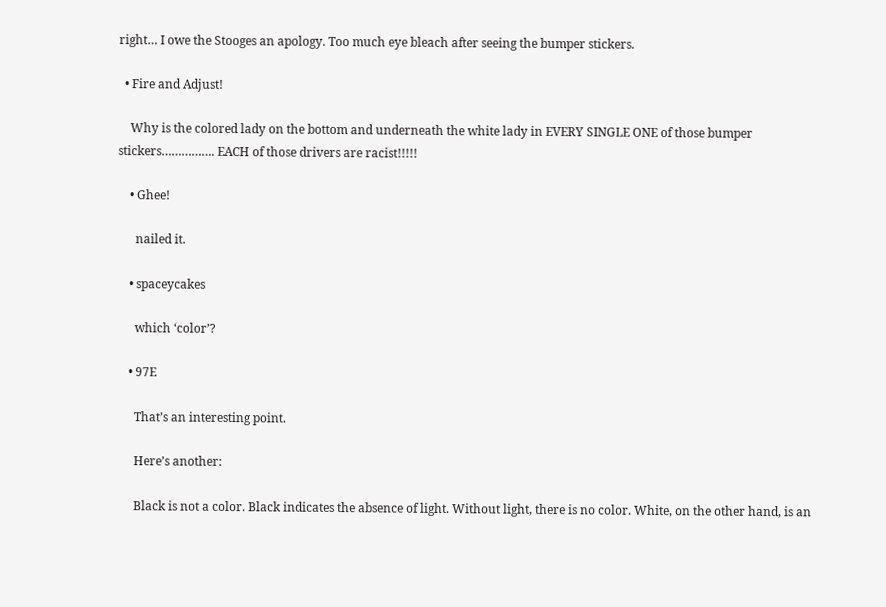right… I owe the Stooges an apology. Too much eye bleach after seeing the bumper stickers.

  • Fire and Adjust!

    Why is the colored lady on the bottom and underneath the white lady in EVERY SINGLE ONE of those bumper stickers……………. EACH of those drivers are racist!!!!!

    • Ghee!

      nailed it.

    • spaceycakes

      which ‘color’?

    • 97E

      That’s an interesting point.

      Here’s another:

      Black is not a color. Black indicates the absence of light. Without light, there is no color. White, on the other hand, is an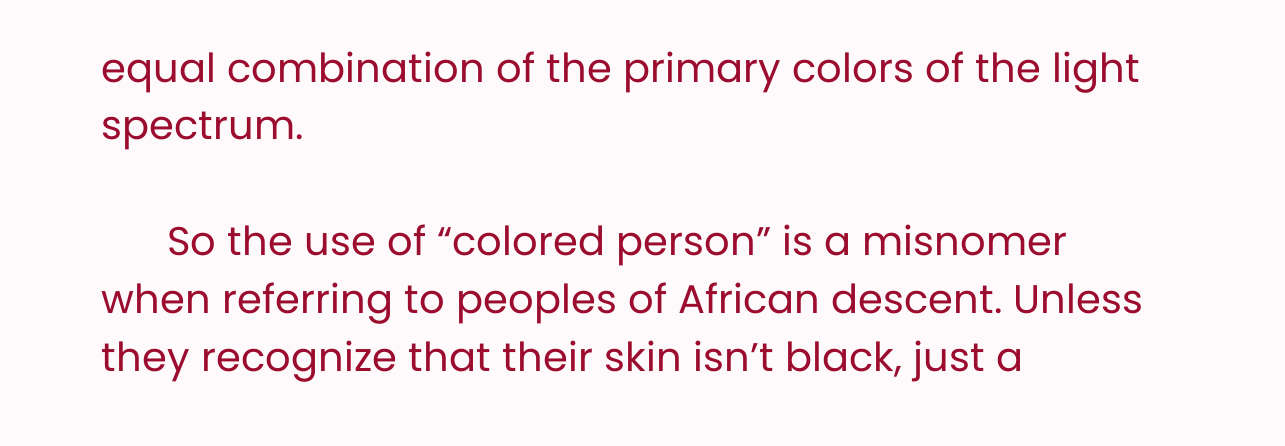equal combination of the primary colors of the light spectrum.

      So the use of “colored person” is a misnomer when referring to peoples of African descent. Unless they recognize that their skin isn’t black, just a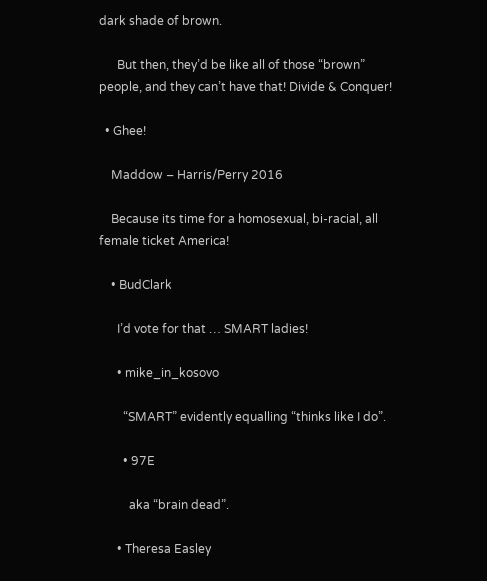dark shade of brown.

      But then, they’d be like all of those “brown” people, and they can’t have that! Divide & Conquer!

  • Ghee!

    Maddow – Harris/Perry 2016

    Because its time for a homosexual, bi-racial, all female ticket America!

    • BudClark

      I’d vote for that … SMART ladies!

      • mike_in_kosovo

        “SMART” evidently equalling “thinks like I do”.

        • 97E

          aka “brain dead”.

      • Theresa Easley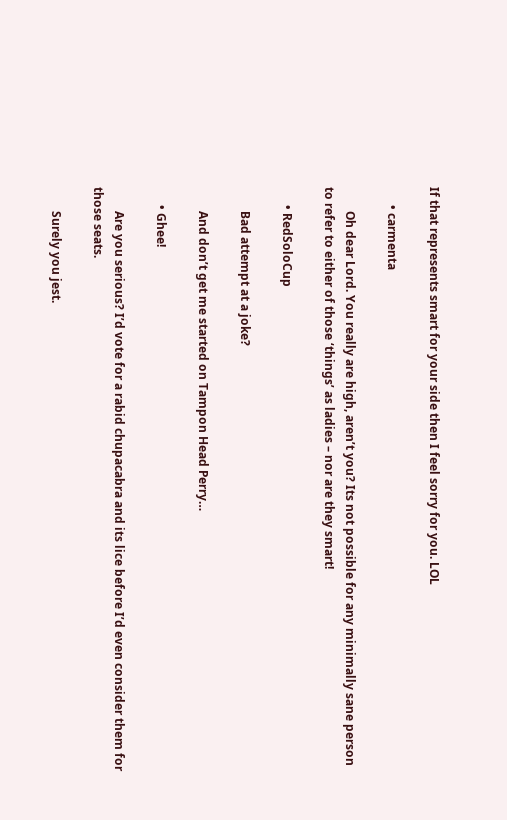If that represents smart for your side then I feel sorry for you. LOL

      • carmenta

        Oh dear Lord. You really are high, aren’t you? Its not possible for any minimally sane person to refer to either of those ‘things’ as ladies – nor are they smart!

      • RedSoloCup

        Bad attempt at a joke?

        And don’t get me started on Tampon Head Perry…

      • Ghee!

        Are you serious? I’d vote for a rabid chupacabra and its lice before I’d even consider them for those seats.

        Surely you jest.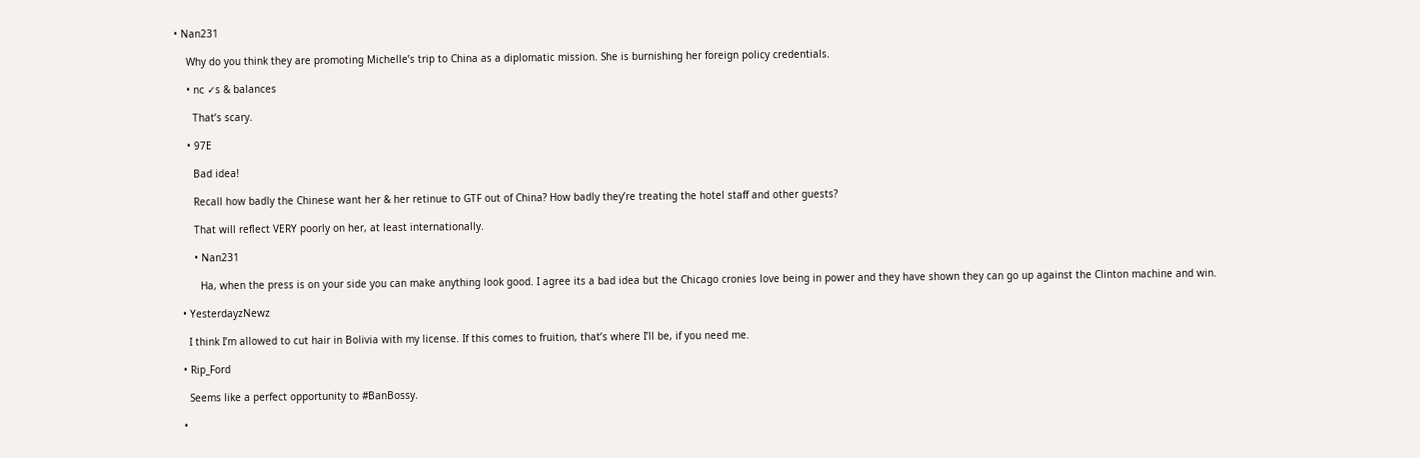• Nan231

    Why do you think they are promoting Michelle’s trip to China as a diplomatic mission. She is burnishing her foreign policy credentials.

    • nc ✓s & balances

      That’s scary.

    • 97E

      Bad idea!

      Recall how badly the Chinese want her & her retinue to GTF out of China? How badly they’re treating the hotel staff and other guests?

      That will reflect VERY poorly on her, at least internationally.

      • Nan231

        Ha, when the press is on your side you can make anything look good. I agree its a bad idea but the Chicago cronies love being in power and they have shown they can go up against the Clinton machine and win.

  • YesterdayzNewz

    I think I’m allowed to cut hair in Bolivia with my license. If this comes to fruition, that’s where I’ll be, if you need me.

  • Rip_Ford

    Seems like a perfect opportunity to #BanBossy.

  •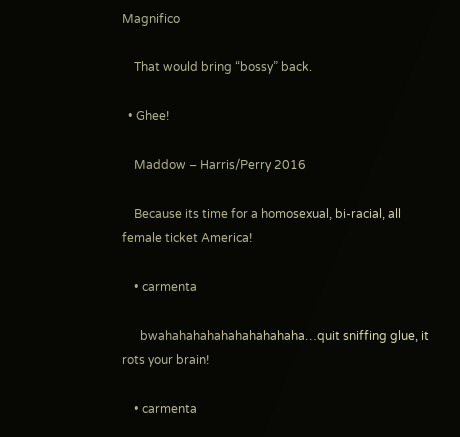Magnifico

    That would bring “bossy” back.

  • Ghee!

    Maddow – Harris/Perry 2016

    Because its time for a homosexual, bi-racial, all female ticket America!

    • carmenta

      bwahahahahahahahahahaha…quit sniffing glue, it rots your brain!

    • carmenta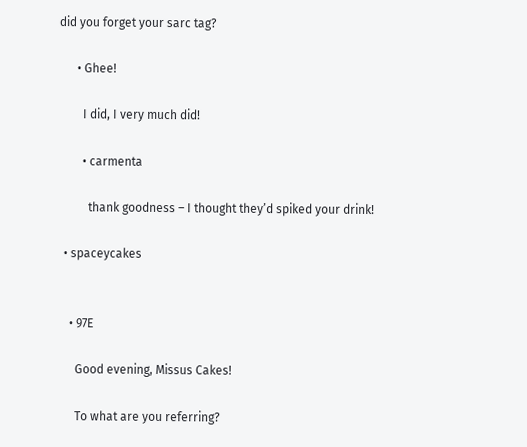did you forget your sarc tag?

      • Ghee!

        I did, I very much did!

        • carmenta

          thank goodness – I thought they’d spiked your drink!

  • spaceycakes


    • 97E

      Good evening, Missus Cakes!

      To what are you referring?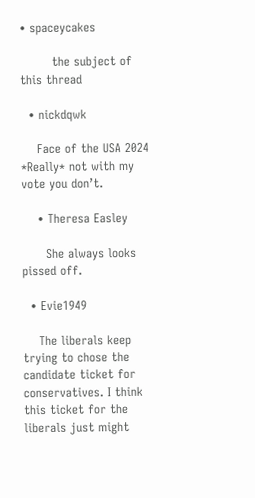• spaceycakes

        the subject of this thread

  • nickdqwk

    Face of the USA 2024 *Really* not with my vote you don’t.

    • Theresa Easley

      She always looks pissed off.

  • Evie1949

    The liberals keep trying to chose the candidate ticket for conservatives. I think this ticket for the liberals just might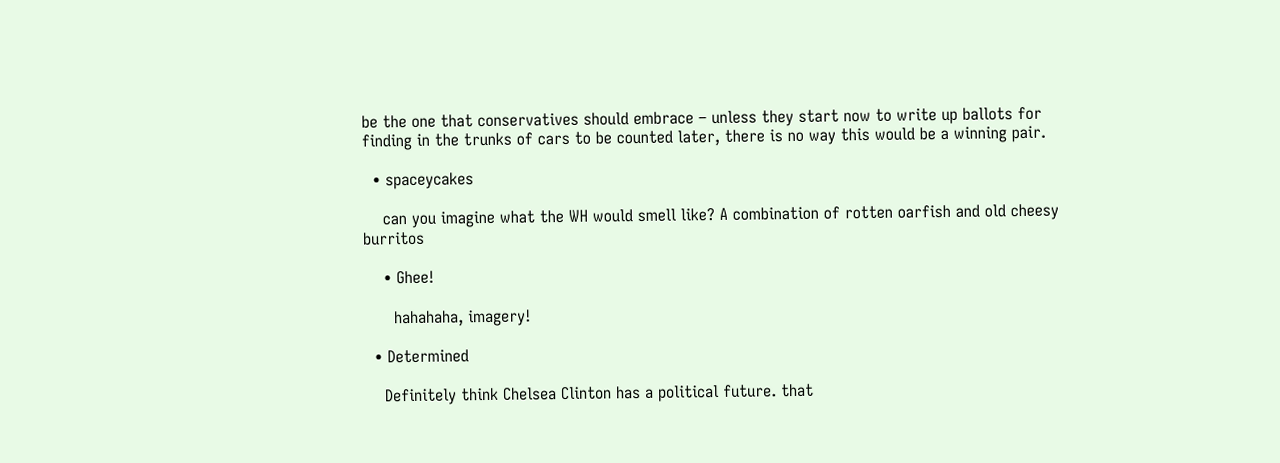be the one that conservatives should embrace – unless they start now to write up ballots for finding in the trunks of cars to be counted later, there is no way this would be a winning pair.

  • spaceycakes

    can you imagine what the WH would smell like? A combination of rotten oarfish and old cheesy burritos

    • Ghee!

      hahahaha, imagery!

  • Determined

    Definitely think Chelsea Clinton has a political future. that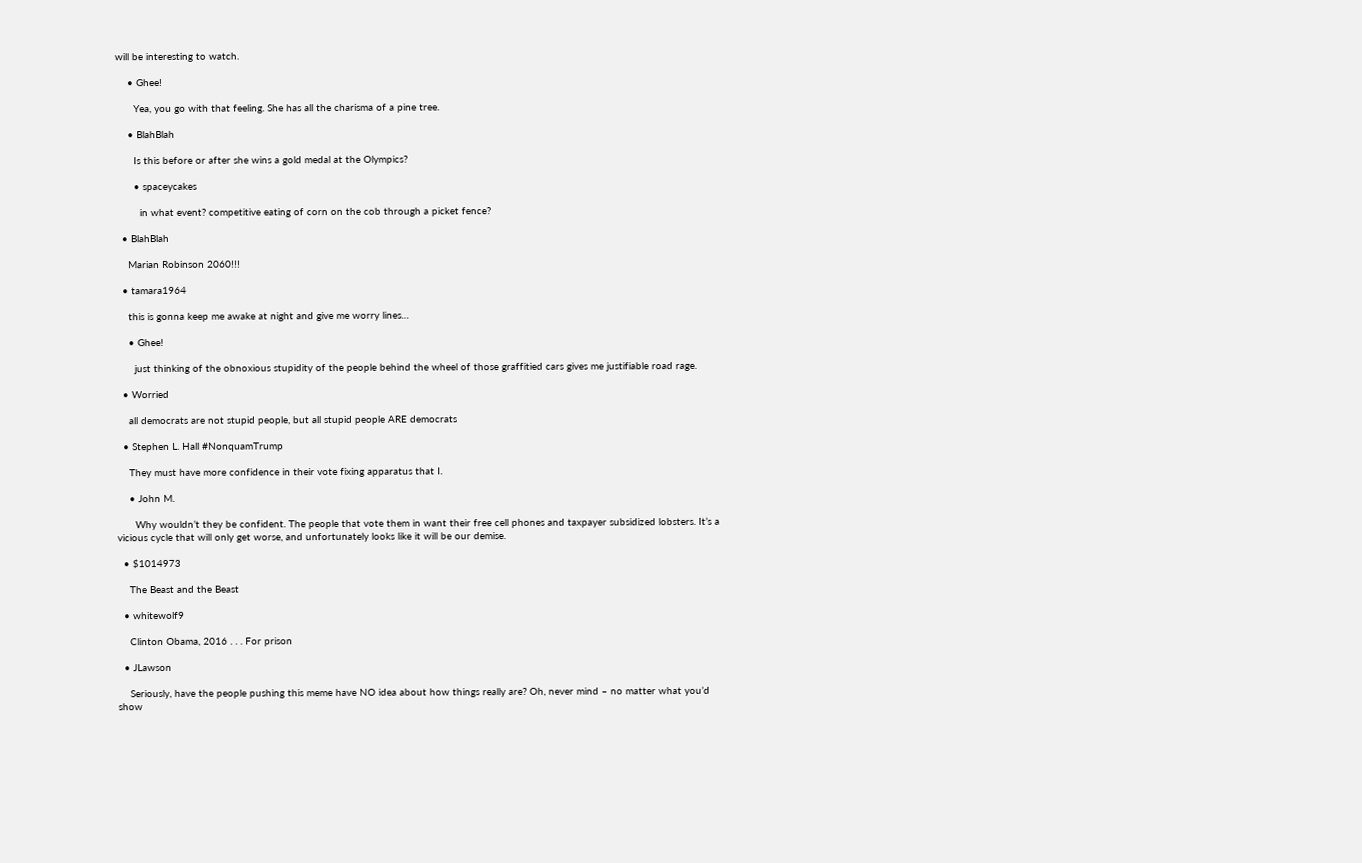will be interesting to watch.

    • Ghee!

      Yea, you go with that feeling. She has all the charisma of a pine tree.

    • BlahBlah

      Is this before or after she wins a gold medal at the Olympics?

      • spaceycakes

        in what event? competitive eating of corn on the cob through a picket fence?

  • BlahBlah

    Marian Robinson 2060!!!

  • tamara1964

    this is gonna keep me awake at night and give me worry lines…

    • Ghee!

      just thinking of the obnoxious stupidity of the people behind the wheel of those graffitied cars gives me justifiable road rage.

  • Worried

    all democrats are not stupid people, but all stupid people ARE democrats

  • Stephen L. Hall #NonquamTrump

    They must have more confidence in their vote fixing apparatus that I.

    • John M.

      Why wouldn’t they be confident. The people that vote them in want their free cell phones and taxpayer subsidized lobsters. It’s a vicious cycle that will only get worse, and unfortunately looks like it will be our demise.

  • $1014973

    The Beast and the Beast

  • whitewolf9

    Clinton Obama, 2016 . . . For prison

  • JLawson

    Seriously, have the people pushing this meme have NO idea about how things really are? Oh, never mind – no matter what you’d show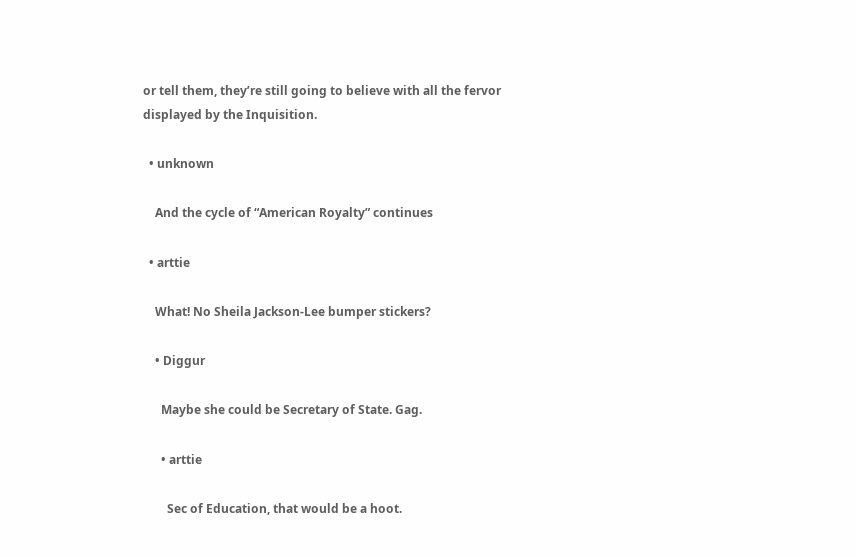or tell them, they’re still going to believe with all the fervor displayed by the Inquisition.

  • unknown

    And the cycle of “American Royalty” continues

  • arttie

    What! No Sheila Jackson-Lee bumper stickers?

    • Diggur

      Maybe she could be Secretary of State. Gag.

      • arttie

        Sec of Education, that would be a hoot.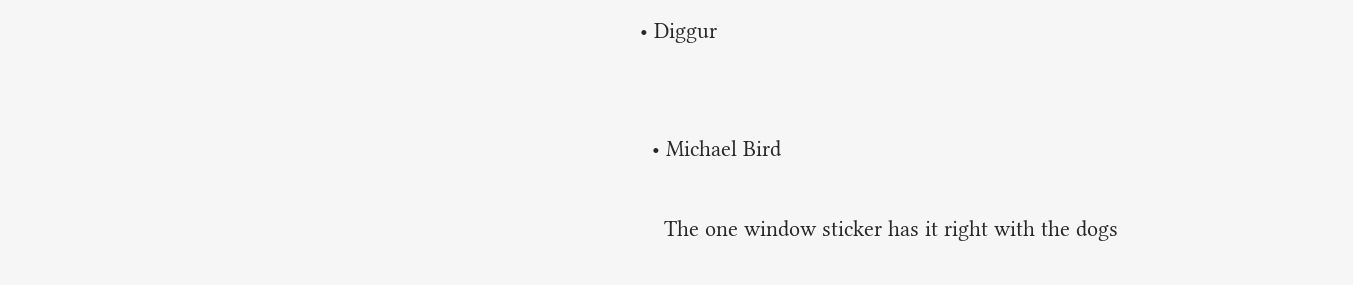• Diggur


  • Michael Bird

    The one window sticker has it right with the dogs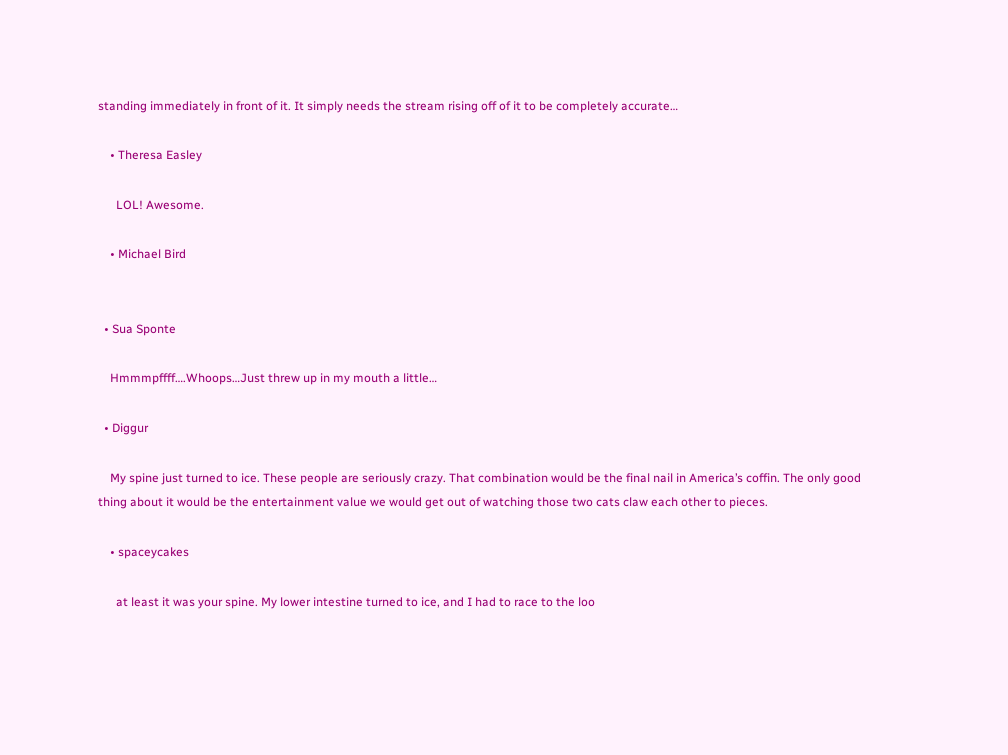standing immediately in front of it. It simply needs the stream rising off of it to be completely accurate…

    • Theresa Easley

      LOL! Awesome.

    • Michael Bird


  • Sua Sponte

    Hmmmpffff….Whoops…Just threw up in my mouth a little…

  • Diggur

    My spine just turned to ice. These people are seriously crazy. That combination would be the final nail in America’s coffin. The only good thing about it would be the entertainment value we would get out of watching those two cats claw each other to pieces.

    • spaceycakes

      at least it was your spine. My lower intestine turned to ice, and I had to race to the loo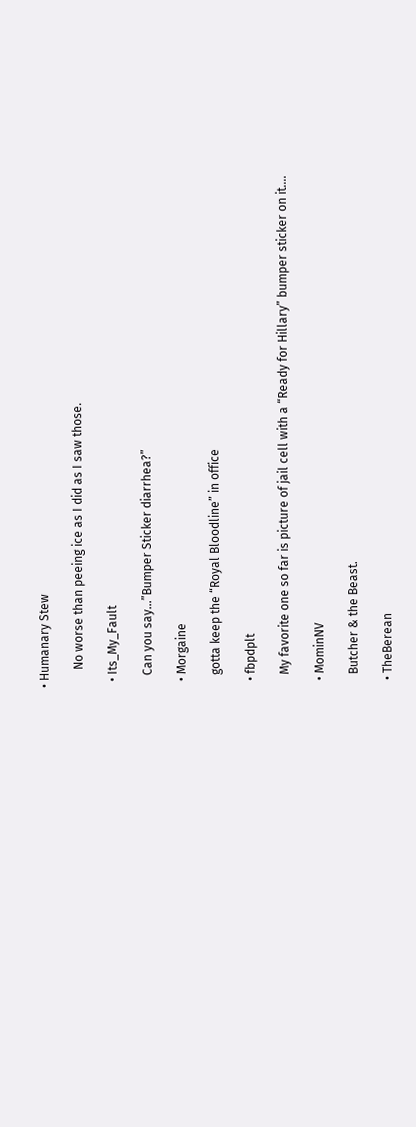• Humanary Stew

      No worse than peeing ice as I did as I saw those.

  • Its_My_Fault

    Can you say…”Bumper Sticker diarrhea?”

  • Morgaine

    gotta keep the “Royal Bloodline” in office

  • fbpdplt

    My favorite one so far is picture of jail cell with a “Ready for Hillary” bumper sticker on it….

  • MominNV

    Butcher & the Beast.

  • TheBerean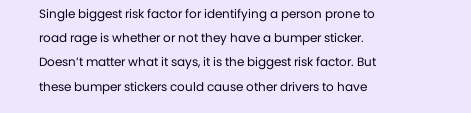Single biggest risk factor for identifying a person prone to road rage is whether or not they have a bumper sticker. Doesn’t matter what it says, it is the biggest risk factor. But these bumper stickers could cause other drivers to have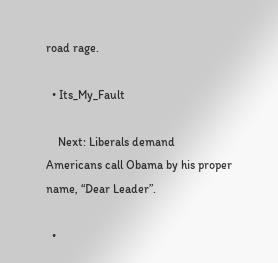road rage.

  • Its_My_Fault

    Next: Liberals demand Americans call Obama by his proper name, “Dear Leader”.

  •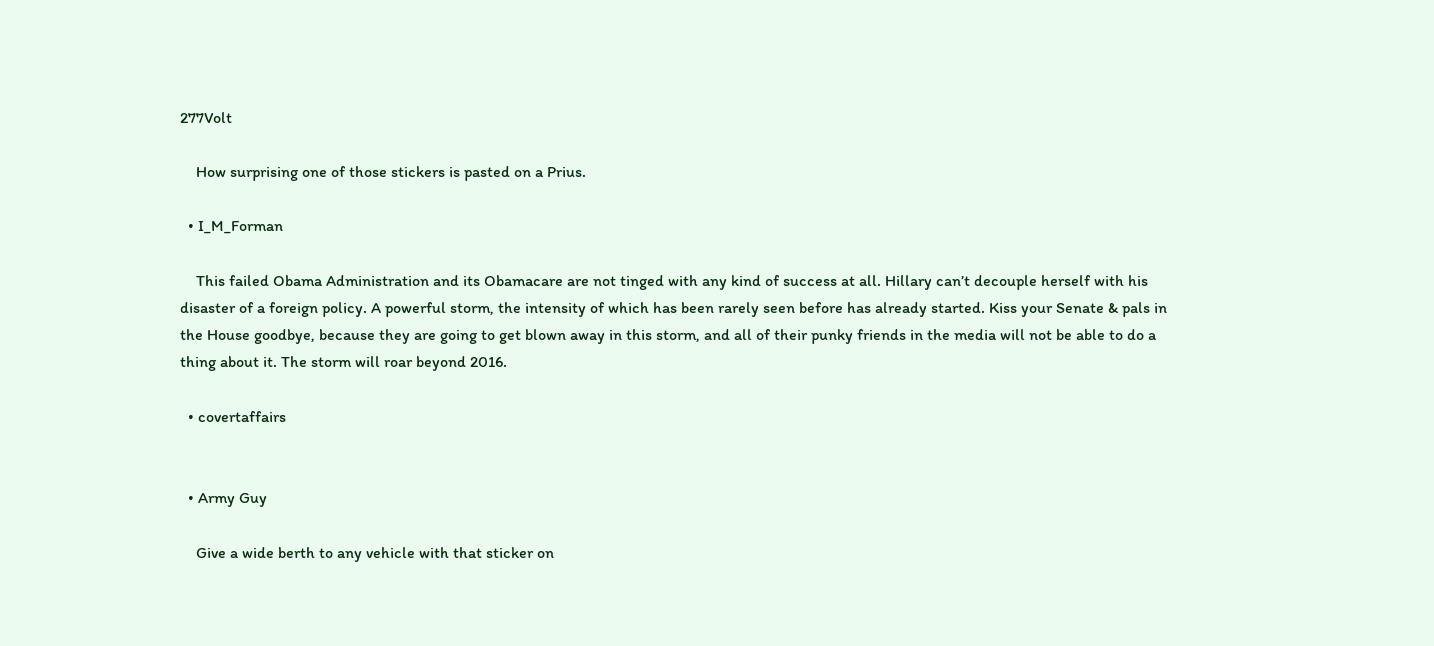277Volt

    How surprising one of those stickers is pasted on a Prius.

  • I_M_Forman

    This failed Obama Administration and its Obamacare are not tinged with any kind of success at all. Hillary can’t decouple herself with his disaster of a foreign policy. A powerful storm, the intensity of which has been rarely seen before has already started. Kiss your Senate & pals in the House goodbye, because they are going to get blown away in this storm, and all of their punky friends in the media will not be able to do a thing about it. The storm will roar beyond 2016.

  • covertaffairs


  • Army Guy

    Give a wide berth to any vehicle with that sticker on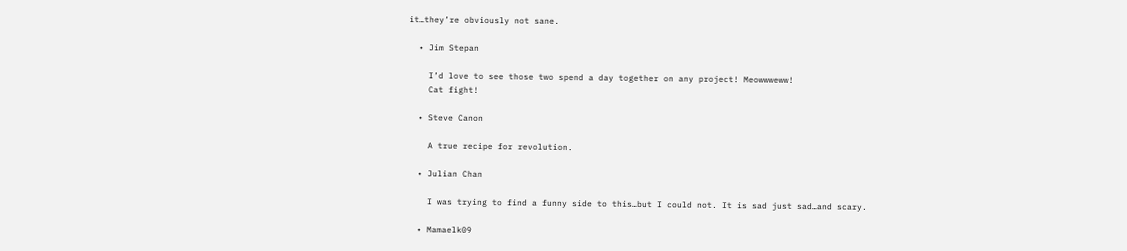it…they’re obviously not sane.

  • Jim Stepan

    I’d love to see those two spend a day together on any project! Meowwweww!
    Cat fight!

  • Steve Canon

    A true recipe for revolution.

  • Julian Chan

    I was trying to find a funny side to this…but I could not. It is sad just sad…and scary.

  • Mamaelk09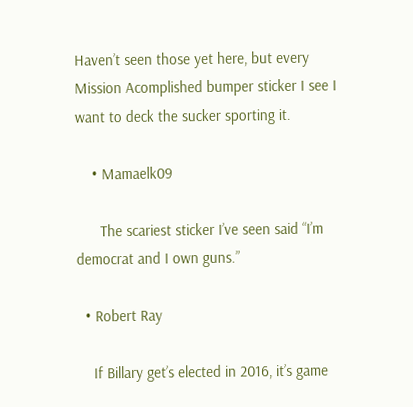Haven’t seen those yet here, but every Mission Acomplished bumper sticker I see I want to deck the sucker sporting it.

    • Mamaelk09

      The scariest sticker I’ve seen said “I’m democrat and I own guns.”

  • Robert Ray

    If Billary get’s elected in 2016, it’s game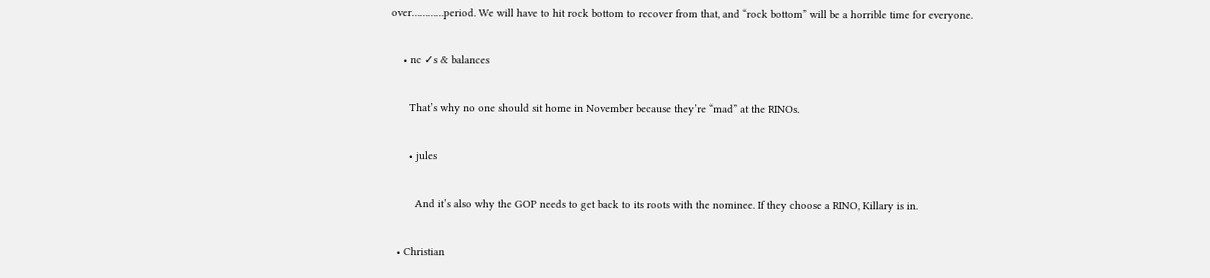over…………period. We will have to hit rock bottom to recover from that, and “rock bottom” will be a horrible time for everyone.

    • nc ✓s & balances

      That’s why no one should sit home in November because they’re “mad” at the RINOs.

      • jules

        And it’s also why the GOP needs to get back to its roots with the nominee. If they choose a RINO, Killary is in.

  • Christian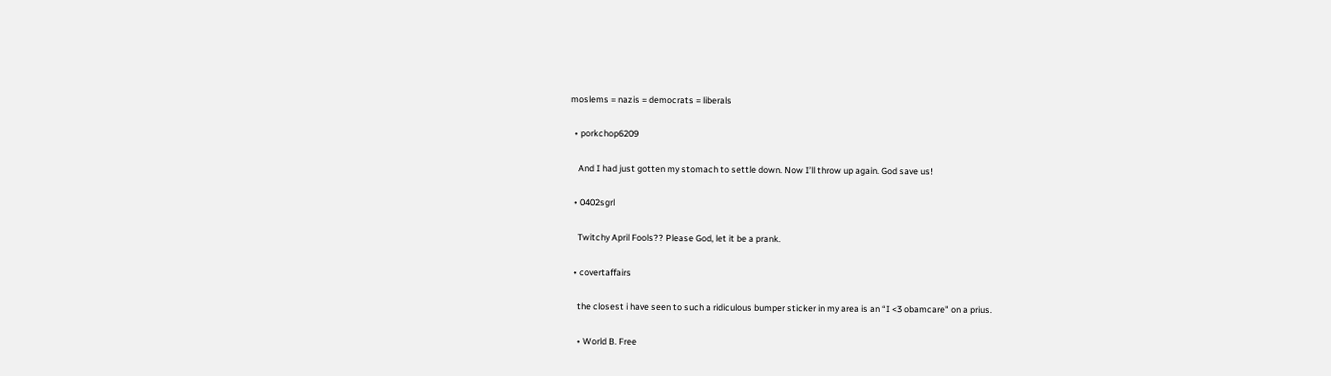moslems = nazis = democrats = liberals

  • porkchop6209

    And I had just gotten my stomach to settle down. Now I’ll throw up again. God save us!

  • 0402sgrl

    Twitchy April Fools?? Please God, let it be a prank.

  • covertaffairs

    the closest i have seen to such a ridiculous bumper sticker in my area is an “I <3 obamcare" on a prius.

    • World B. Free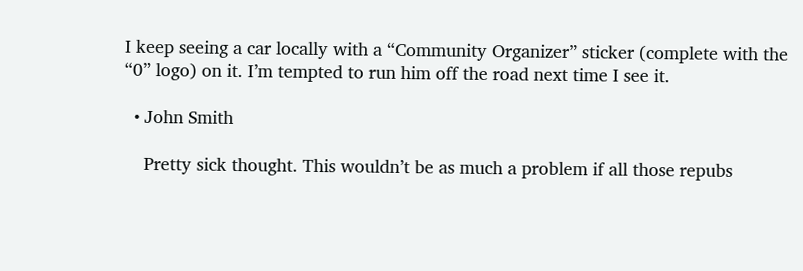I keep seeing a car locally with a “Community Organizer” sticker (complete with the “0” logo) on it. I’m tempted to run him off the road next time I see it.

  • John Smith

    Pretty sick thought. This wouldn’t be as much a problem if all those repubs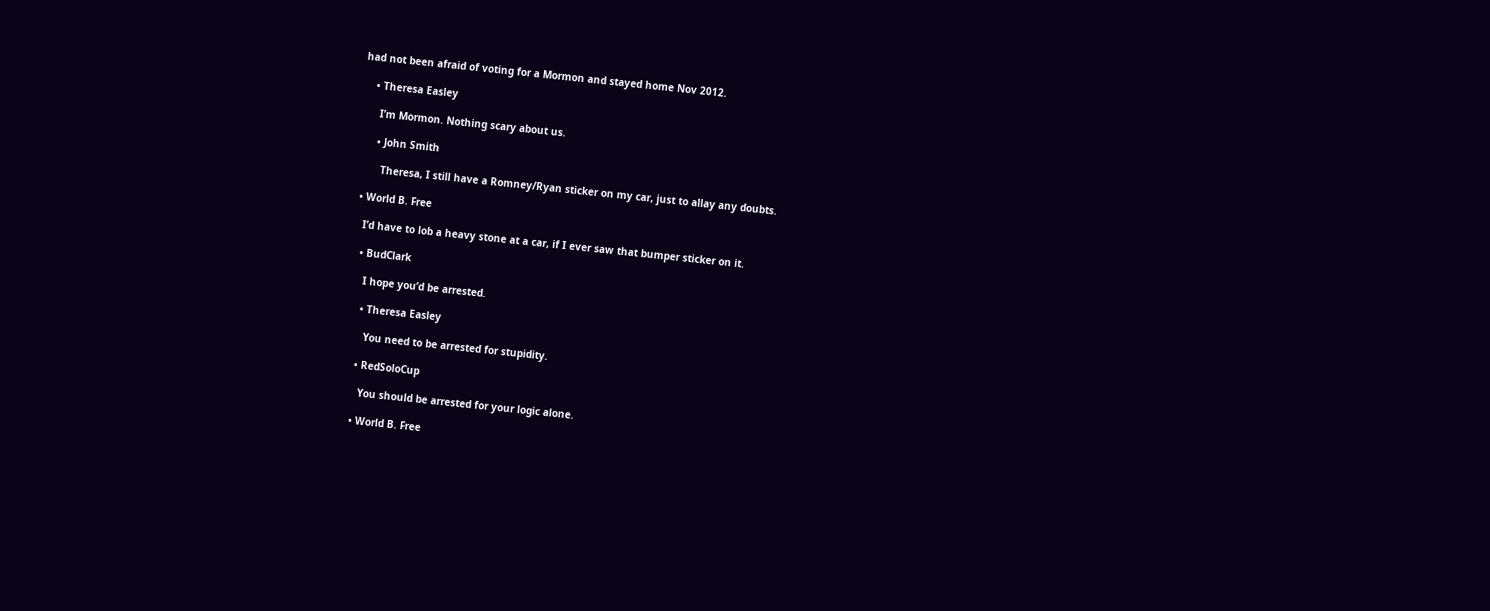had not been afraid of voting for a Mormon and stayed home Nov 2012.

    • Theresa Easley

      I’m Mormon. Nothing scary about us.

      • John Smith

        Theresa, I still have a Romney/Ryan sticker on my car, just to allay any doubts.

  • World B. Free

    I’d have to lob a heavy stone at a car, if I ever saw that bumper sticker on it.

    • BudClark

      I hope you’d be arrested.

      • Theresa Easley

        You need to be arrested for stupidity.

      • RedSoloCup

        You should be arrested for your logic alone.

      • World B. Free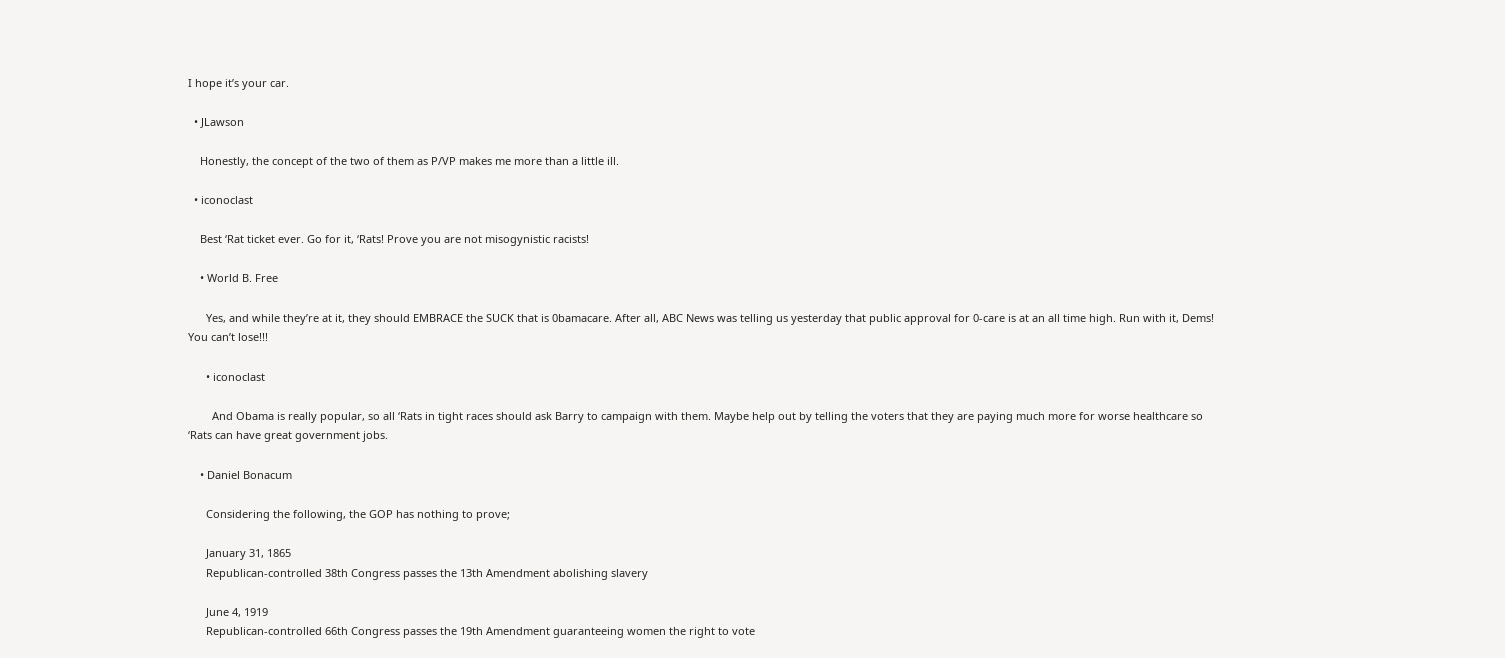I hope it’s your car.

  • JLawson

    Honestly, the concept of the two of them as P/VP makes me more than a little ill.

  • iconoclast

    Best ‘Rat ticket ever. Go for it, ‘Rats! Prove you are not misogynistic racists!

    • World B. Free

      Yes, and while they’re at it, they should EMBRACE the SUCK that is 0bamacare. After all, ABC News was telling us yesterday that public approval for 0-care is at an all time high. Run with it, Dems! You can’t lose!!!

      • iconoclast

        And Obama is really popular, so all ‘Rats in tight races should ask Barry to campaign with them. Maybe help out by telling the voters that they are paying much more for worse healthcare so ‘Rats can have great government jobs.

    • Daniel Bonacum

      Considering the following, the GOP has nothing to prove;

      January 31, 1865
      Republican-controlled 38th Congress passes the 13th Amendment abolishing slavery

      June 4, 1919
      Republican-controlled 66th Congress passes the 19th Amendment guaranteeing women the right to vote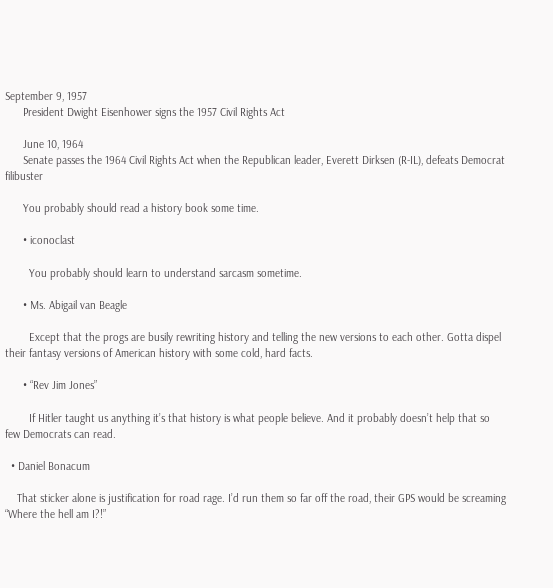September 9, 1957
      President Dwight Eisenhower signs the 1957 Civil Rights Act

      June 10, 1964
      Senate passes the 1964 Civil Rights Act when the Republican leader, Everett Dirksen (R-IL), defeats Democrat filibuster

      You probably should read a history book some time.

      • iconoclast

        You probably should learn to understand sarcasm sometime.

      • Ms. Abigail van Beagle

        Except that the progs are busily rewriting history and telling the new versions to each other. Gotta dispel their fantasy versions of American history with some cold, hard facts.

      • “Rev Jim Jones”

        If Hitler taught us anything it’s that history is what people believe. And it probably doesn’t help that so few Democrats can read.

  • Daniel Bonacum

    That sticker alone is justification for road rage. I’d run them so far off the road, their GPS would be screaming “Where the hell am I?!”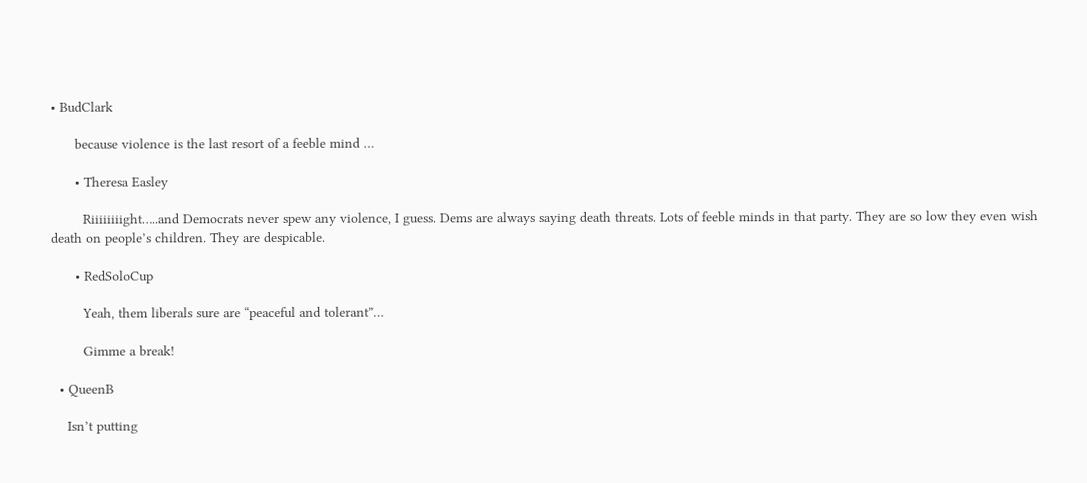• BudClark

      because violence is the last resort of a feeble mind …

      • Theresa Easley

        Riiiiiiiight…..and Democrats never spew any violence, I guess. Dems are always saying death threats. Lots of feeble minds in that party. They are so low they even wish death on people’s children. They are despicable.

      • RedSoloCup

        Yeah, them liberals sure are “peaceful and tolerant”…

        Gimme a break!

  • QueenB

    Isn’t putting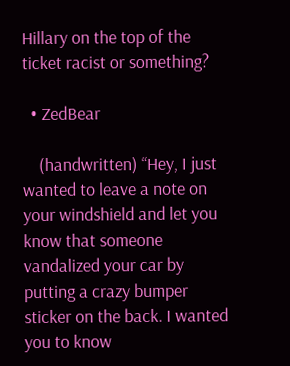Hillary on the top of the ticket racist or something?

  • ZedBear

    (handwritten) “Hey, I just wanted to leave a note on your windshield and let you know that someone vandalized your car by putting a crazy bumper sticker on the back. I wanted you to know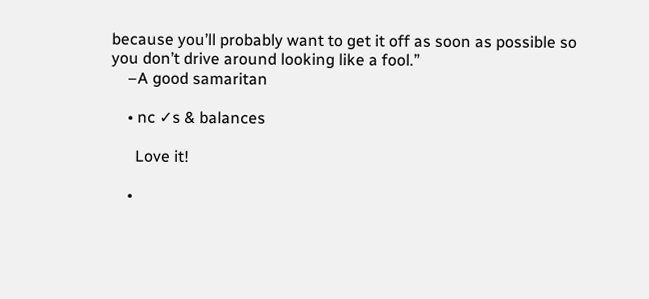because you’ll probably want to get it off as soon as possible so you don’t drive around looking like a fool.”
    –A good samaritan

    • nc ✓s & balances

      Love it!

    •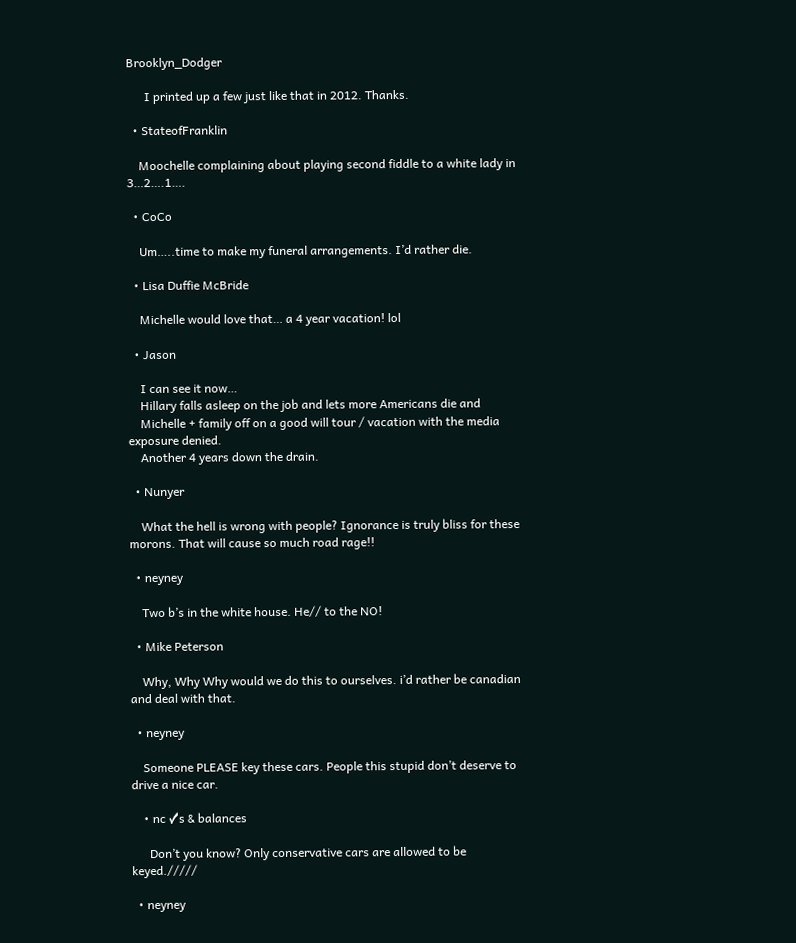Brooklyn_Dodger

      I printed up a few just like that in 2012. Thanks.

  • StateofFranklin

    Moochelle complaining about playing second fiddle to a white lady in 3…2….1….

  • CoCo

    Um…..time to make my funeral arrangements. I’d rather die.

  • Lisa Duffie McBride

    Michelle would love that… a 4 year vacation! lol

  • Jason

    I can see it now…
    Hillary falls asleep on the job and lets more Americans die and
    Michelle + family off on a good will tour / vacation with the media exposure denied.
    Another 4 years down the drain.

  • Nunyer

    What the hell is wrong with people? Ignorance is truly bliss for these morons. That will cause so much road rage!!

  • neyney

    Two b’s in the white house. He// to the NO!

  • Mike Peterson

    Why, Why Why would we do this to ourselves. i’d rather be canadian and deal with that.

  • neyney

    Someone PLEASE key these cars. People this stupid don’t deserve to drive a nice car.

    • nc ✓s & balances

      Don’t you know? Only conservative cars are allowed to be keyed./////

  • neyney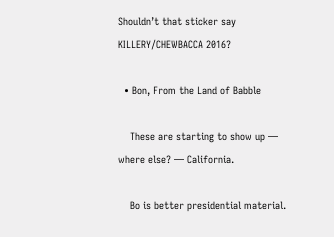Shouldn’t that sticker say KILLERY/CHEWBACCA 2016?

  • Bon, From the Land of Babble

    These are starting to show up — where else? — California.

    Bo is better presidential material.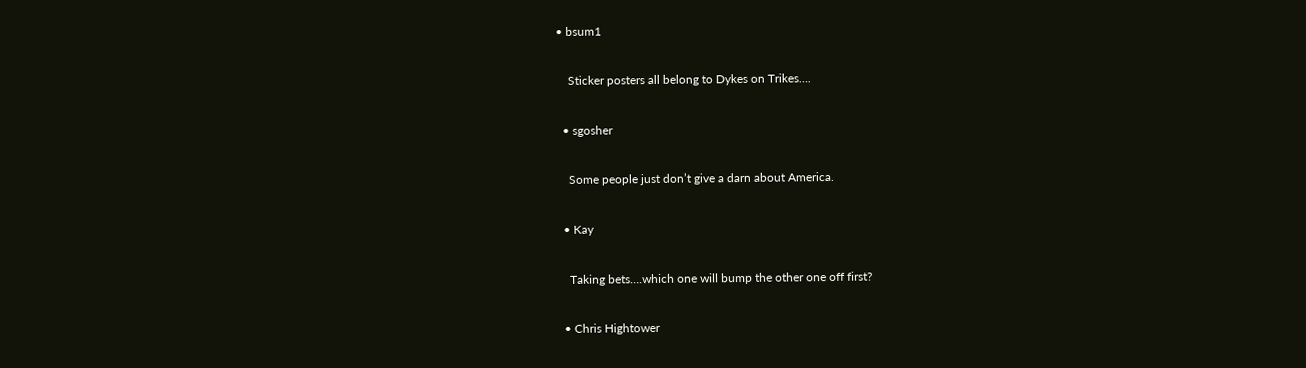• bsum1

    Sticker posters all belong to Dykes on Trikes….

  • sgosher

    Some people just don’t give a darn about America.

  • Kay

    Taking bets….which one will bump the other one off first?

  • Chris Hightower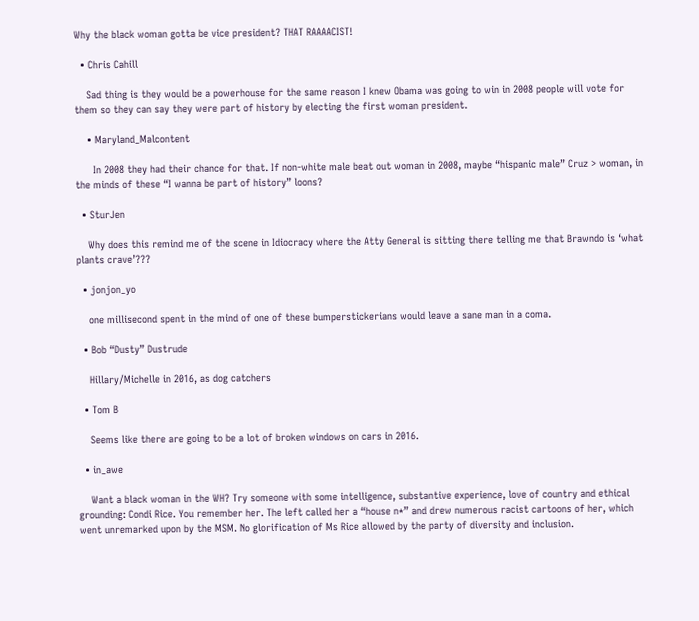Why the black woman gotta be vice president? THAT RAAAACIST!

  • Chris Cahill

    Sad thing is they would be a powerhouse for the same reason I knew Obama was going to win in 2008 people will vote for them so they can say they were part of history by electing the first woman president.

    • Maryland_Malcontent

      In 2008 they had their chance for that. If non-white male beat out woman in 2008, maybe “hispanic male” Cruz > woman, in the minds of these “I wanna be part of history” loons?

  • SturJen

    Why does this remind me of the scene in Idiocracy where the Atty General is sitting there telling me that Brawndo is ‘what plants crave’???

  • jonjon_yo

    one millisecond spent in the mind of one of these bumperstickerians would leave a sane man in a coma.

  • Bob “Dusty” Dustrude

    Hillary/Michelle in 2016, as dog catchers

  • Tom B

    Seems like there are going to be a lot of broken windows on cars in 2016.

  • in_awe

    Want a black woman in the WH? Try someone with some intelligence, substantive experience, love of country and ethical grounding: Condi Rice. You remember her. The left called her a “house n*” and drew numerous racist cartoons of her, which went unremarked upon by the MSM. No glorification of Ms Rice allowed by the party of diversity and inclusion.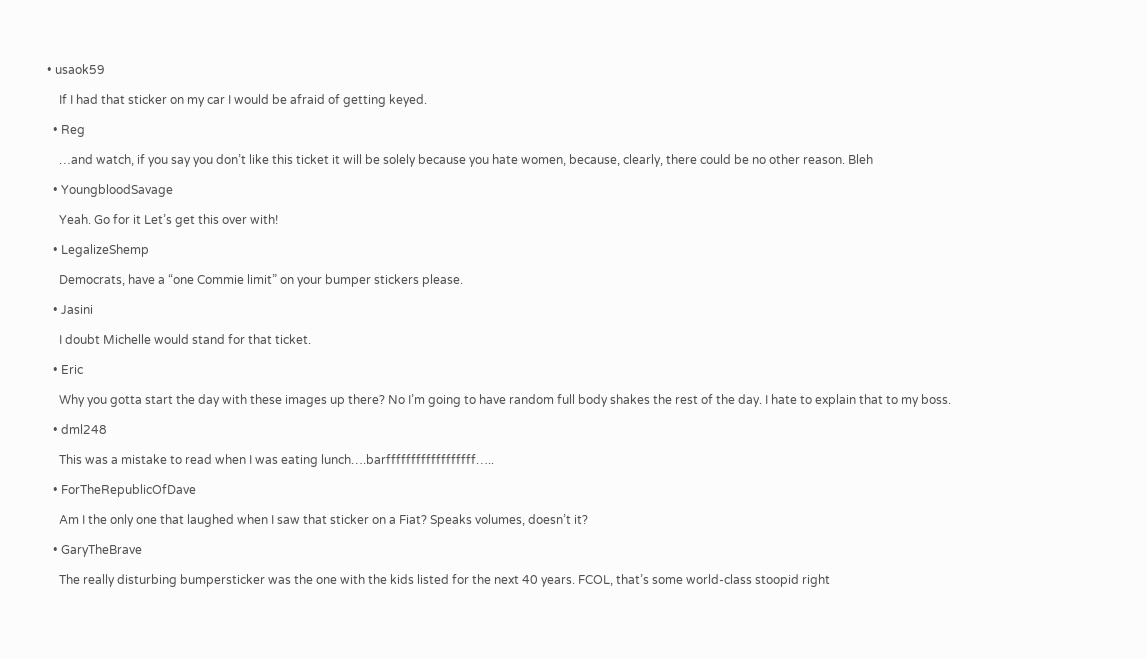• usaok59

    If I had that sticker on my car I would be afraid of getting keyed.

  • Reg

    …and watch, if you say you don’t like this ticket it will be solely because you hate women, because, clearly, there could be no other reason. Bleh

  • YoungbloodSavage

    Yeah. Go for it Let’s get this over with!

  • LegalizeShemp

    Democrats, have a “one Commie limit” on your bumper stickers please.

  • Jasini

    I doubt Michelle would stand for that ticket.

  • Eric

    Why you gotta start the day with these images up there? No I’m going to have random full body shakes the rest of the day. I hate to explain that to my boss.

  • dml248

    This was a mistake to read when I was eating lunch….barffffffffffffffffff…..

  • ForTheRepublicOfDave

    Am I the only one that laughed when I saw that sticker on a Fiat? Speaks volumes, doesn’t it?

  • GaryTheBrave

    The really disturbing bumpersticker was the one with the kids listed for the next 40 years. FCOL, that’s some world-class stoopid right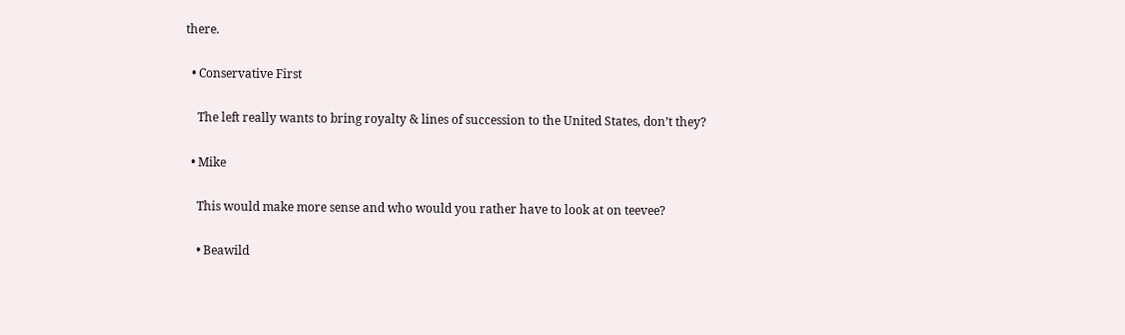there.

  • Conservative First

    The left really wants to bring royalty & lines of succession to the United States, don’t they?

  • Mike

    This would make more sense and who would you rather have to look at on teevee?

    • Beawild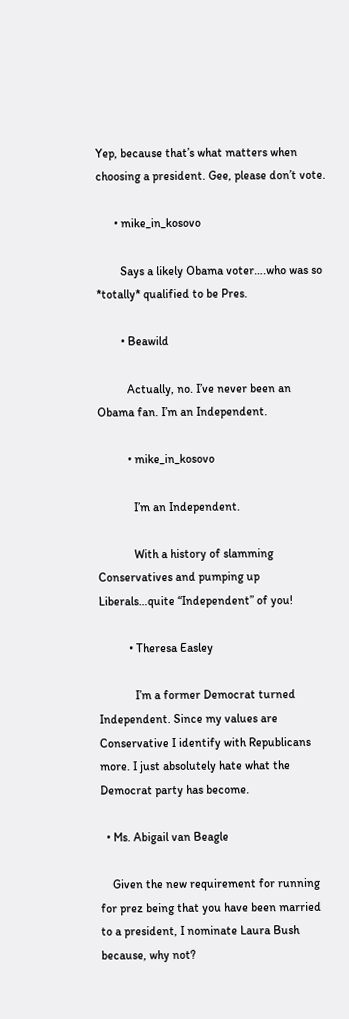Yep, because that’s what matters when choosing a president. Gee, please don’t vote.

      • mike_in_kosovo

        Says a likely Obama voter….who was so *totally* qualified to be Pres.

        • Beawild

          Actually, no. I’ve never been an Obama fan. I’m an Independent.

          • mike_in_kosovo

            I’m an Independent.

            With a history of slamming Conservatives and pumping up Liberals…quite “Independent” of you!

          • Theresa Easley

            I’m a former Democrat turned Independent. Since my values are Conservative I identify with Republicans more. I just absolutely hate what the Democrat party has become.

  • Ms. Abigail van Beagle

    Given the new requirement for running for prez being that you have been married to a president, I nominate Laura Bush because, why not?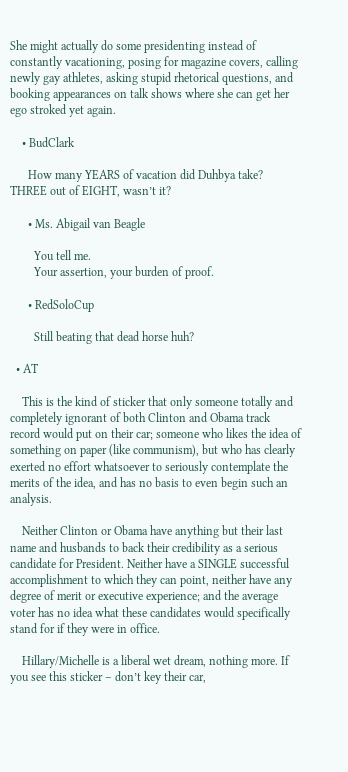She might actually do some presidenting instead of constantly vacationing, posing for magazine covers, calling newly gay athletes, asking stupid rhetorical questions, and booking appearances on talk shows where she can get her ego stroked yet again.

    • BudClark

      How many YEARS of vacation did Duhbya take? THREE out of EIGHT, wasn’t it?

      • Ms. Abigail van Beagle

        You tell me.
        Your assertion, your burden of proof.

      • RedSoloCup

        Still beating that dead horse huh?

  • AT

    This is the kind of sticker that only someone totally and completely ignorant of both Clinton and Obama track record would put on their car; someone who likes the idea of something on paper (like communism), but who has clearly exerted no effort whatsoever to seriously contemplate the merits of the idea, and has no basis to even begin such an analysis.

    Neither Clinton or Obama have anything but their last name and husbands to back their credibility as a serious candidate for President. Neither have a SINGLE successful accomplishment to which they can point, neither have any degree of merit or executive experience; and the average voter has no idea what these candidates would specifically stand for if they were in office.

    Hillary/Michelle is a liberal wet dream, nothing more. If you see this sticker – don’t key their car,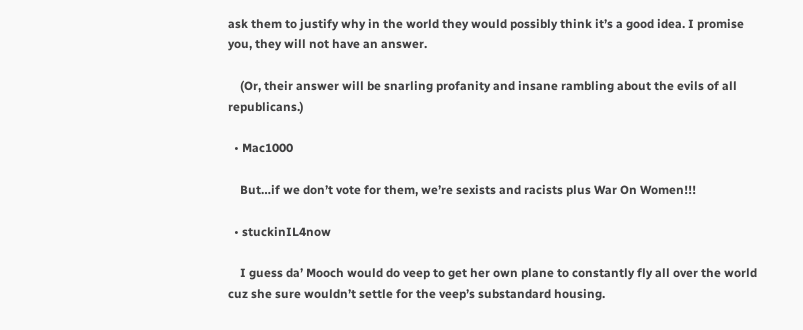ask them to justify why in the world they would possibly think it’s a good idea. I promise you, they will not have an answer.

    (Or, their answer will be snarling profanity and insane rambling about the evils of all republicans.)

  • Mac1000

    But…if we don’t vote for them, we’re sexists and racists plus War On Women!!!

  • stuckinIL4now

    I guess da’ Mooch would do veep to get her own plane to constantly fly all over the world cuz she sure wouldn’t settle for the veep’s substandard housing.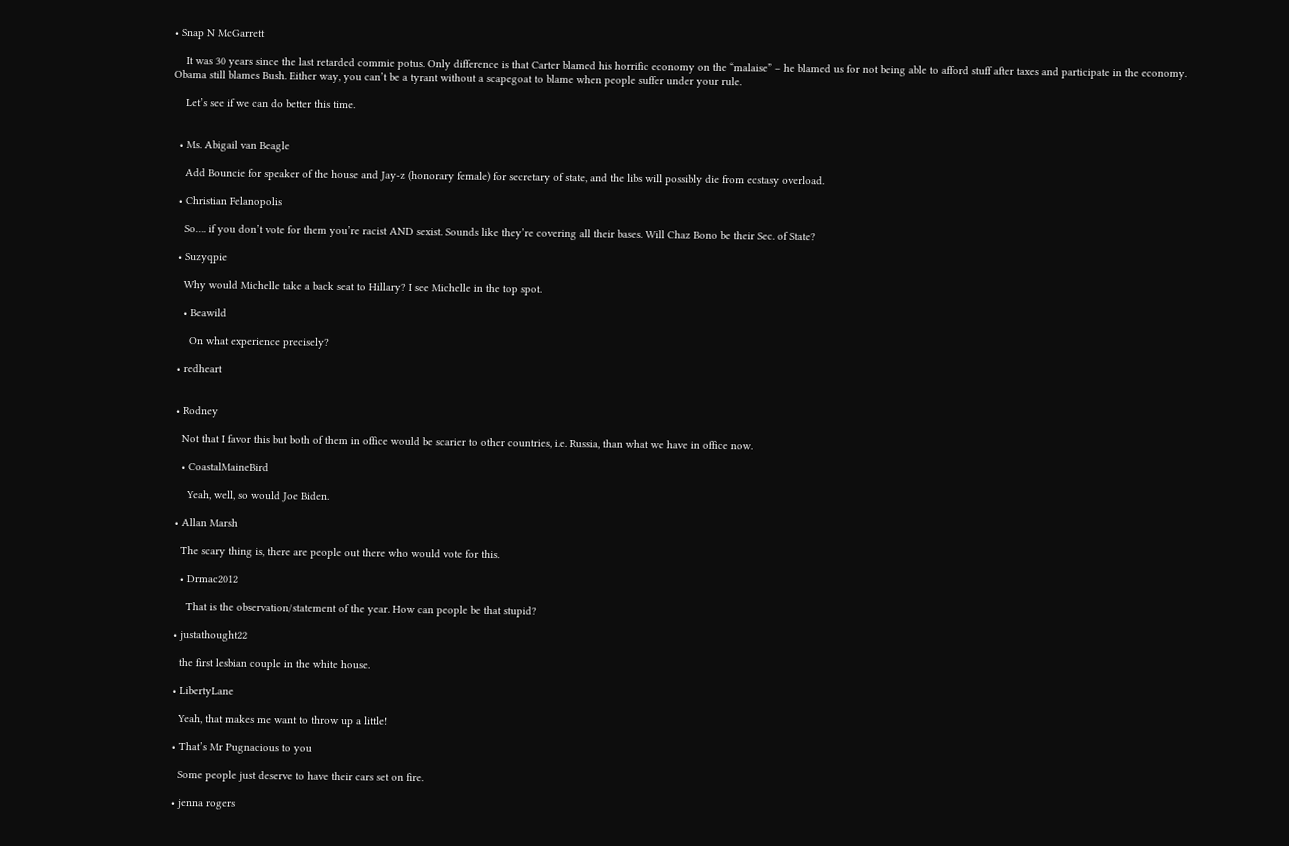• Snap N McGarrett

    It was 30 years since the last retarded commie potus. Only difference is that Carter blamed his horrific economy on the “malaise” – he blamed us for not being able to afford stuff after taxes and participate in the economy. Obama still blames Bush. Either way, you can’t be a tyrant without a scapegoat to blame when people suffer under your rule.

    Let’s see if we can do better this time.


  • Ms. Abigail van Beagle

    Add Bouncie for speaker of the house and Jay-z (honorary female) for secretary of state, and the libs will possibly die from ecstasy overload.

  • Christian Felanopolis

    So…. if you don’t vote for them you’re racist AND sexist. Sounds like they’re covering all their bases. Will Chaz Bono be their Sec. of State?

  • Suzyqpie

    Why would Michelle take a back seat to Hillary? I see Michelle in the top spot.

    • Beawild

      On what experience precisely?

  • redheart


  • Rodney

    Not that I favor this but both of them in office would be scarier to other countries, i.e. Russia, than what we have in office now.

    • CoastalMaineBird

      Yeah, well, so would Joe Biden.

  • Allan Marsh

    The scary thing is, there are people out there who would vote for this.

    • Drmac2012

      That is the observation/statement of the year. How can people be that stupid?

  • justathought22

    the first lesbian couple in the white house.

  • LibertyLane

    Yeah, that makes me want to throw up a little!

  • That’s Mr Pugnacious to you

    Some people just deserve to have their cars set on fire.

  • jenna rogers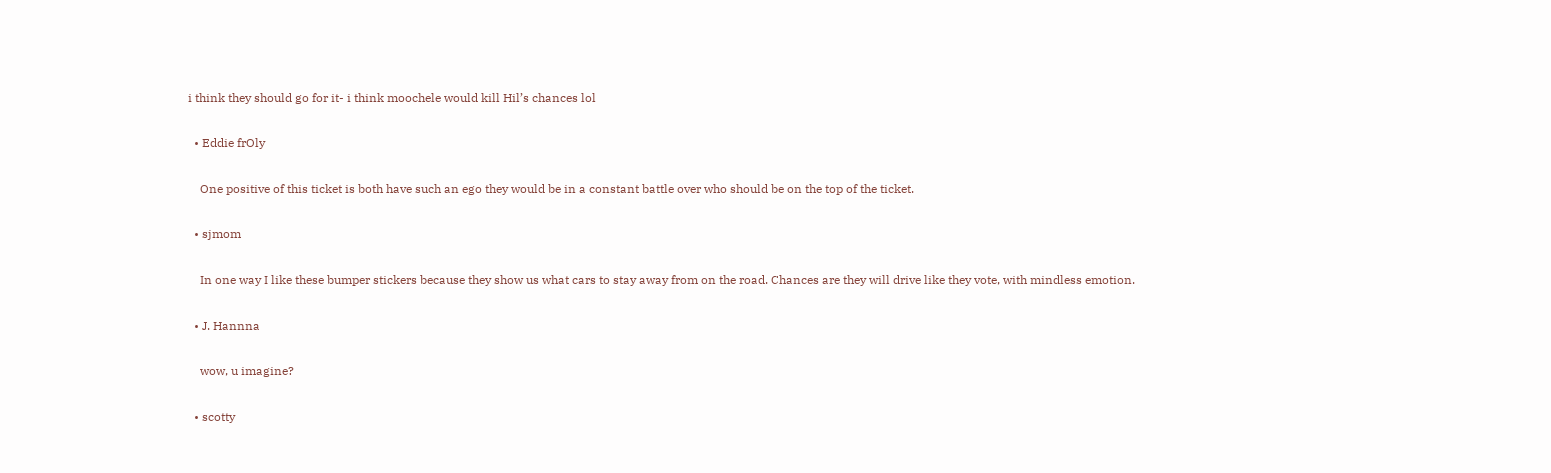i think they should go for it- i think moochele would kill Hil’s chances lol

  • Eddie frOly

    One positive of this ticket is both have such an ego they would be in a constant battle over who should be on the top of the ticket.

  • sjmom

    In one way I like these bumper stickers because they show us what cars to stay away from on the road. Chances are they will drive like they vote, with mindless emotion.

  • J. Hannna

    wow, u imagine?

  • scotty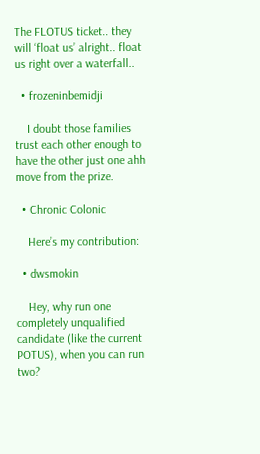The FLOTUS ticket.. they will ‘float us’ alright.. float us right over a waterfall..

  • frozeninbemidji

    I doubt those families trust each other enough to have the other just one ahh move from the prize.

  • Chronic Colonic

    Here’s my contribution:

  • dwsmokin

    Hey, why run one completely unqualified candidate (like the current POTUS), when you can run two?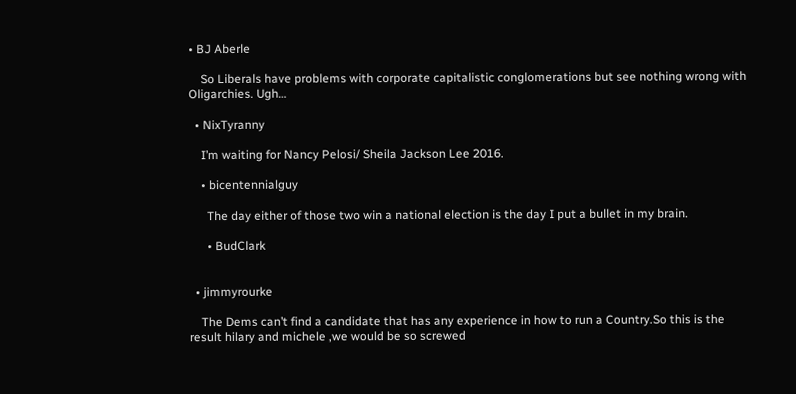• BJ Aberle

    So Liberals have problems with corporate capitalistic conglomerations but see nothing wrong with Oligarchies. Ugh…

  • NixTyranny

    I’m waiting for Nancy Pelosi/ Sheila Jackson Lee 2016.

    • bicentennialguy

      The day either of those two win a national election is the day I put a bullet in my brain.

      • BudClark


  • jimmyrourke

    The Dems can’t find a candidate that has any experience in how to run a Country.So this is the result hilary and michele ,we would be so screwed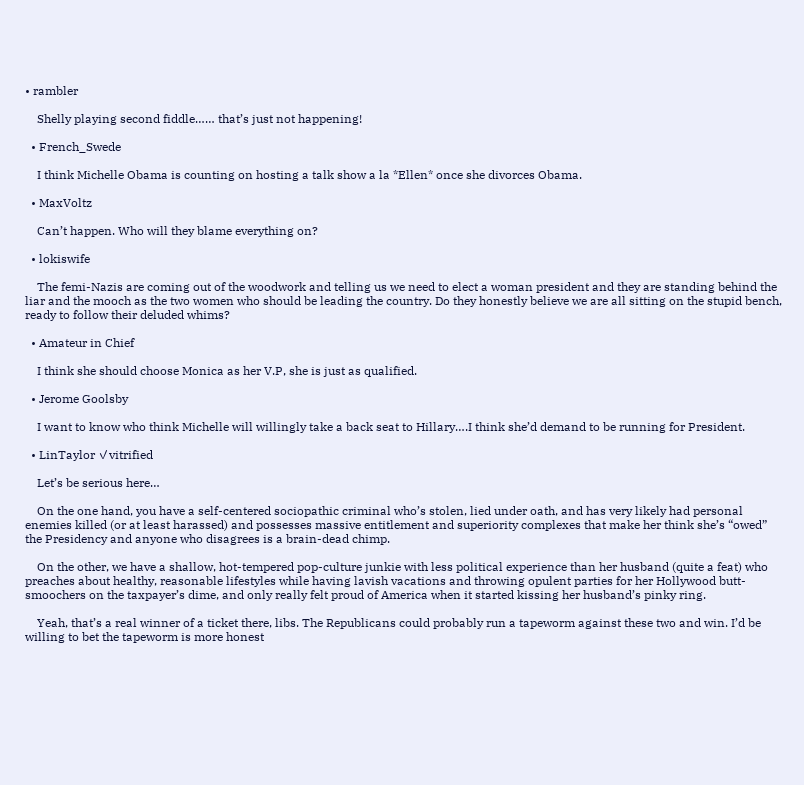• rambler

    Shelly playing second fiddle…… that’s just not happening!

  • French_Swede

    I think Michelle Obama is counting on hosting a talk show a la *Ellen* once she divorces Obama.

  • MaxVoltz

    Can’t happen. Who will they blame everything on?

  • lokiswife

    The femi-Nazis are coming out of the woodwork and telling us we need to elect a woman president and they are standing behind the liar and the mooch as the two women who should be leading the country. Do they honestly believe we are all sitting on the stupid bench, ready to follow their deluded whims?

  • Amateur in Chief

    I think she should choose Monica as her V.P, she is just as qualified.

  • Jerome Goolsby

    I want to know who think Michelle will willingly take a back seat to Hillary….I think she’d demand to be running for President.

  • LinTaylor ✓vitrified

    Let’s be serious here…

    On the one hand, you have a self-centered sociopathic criminal who’s stolen, lied under oath, and has very likely had personal enemies killed (or at least harassed) and possesses massive entitlement and superiority complexes that make her think she’s “owed” the Presidency and anyone who disagrees is a brain-dead chimp.

    On the other, we have a shallow, hot-tempered pop-culture junkie with less political experience than her husband (quite a feat) who preaches about healthy, reasonable lifestyles while having lavish vacations and throwing opulent parties for her Hollywood butt-smoochers on the taxpayer’s dime, and only really felt proud of America when it started kissing her husband’s pinky ring.

    Yeah, that’s a real winner of a ticket there, libs. The Republicans could probably run a tapeworm against these two and win. I’d be willing to bet the tapeworm is more honest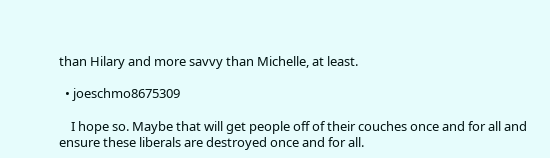than Hilary and more savvy than Michelle, at least.

  • joeschmo8675309

    I hope so. Maybe that will get people off of their couches once and for all and ensure these liberals are destroyed once and for all.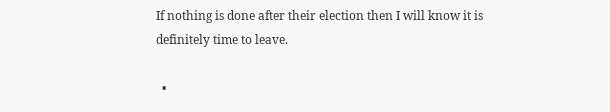If nothing is done after their election then I will know it is definitely time to leave.

  •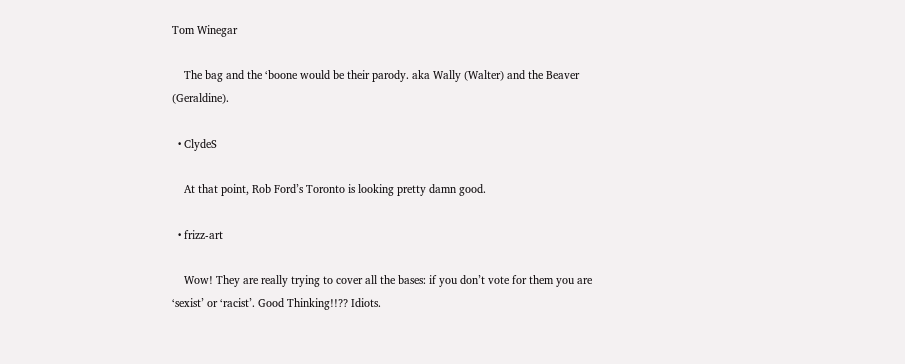Tom Winegar

    The bag and the ‘boone would be their parody. aka Wally (Walter) and the Beaver (Geraldine).

  • ClydeS

    At that point, Rob Ford’s Toronto is looking pretty damn good.

  • frizz-art

    Wow! They are really trying to cover all the bases: if you don’t vote for them you are ‘sexist’ or ‘racist’. Good Thinking!!?? Idiots.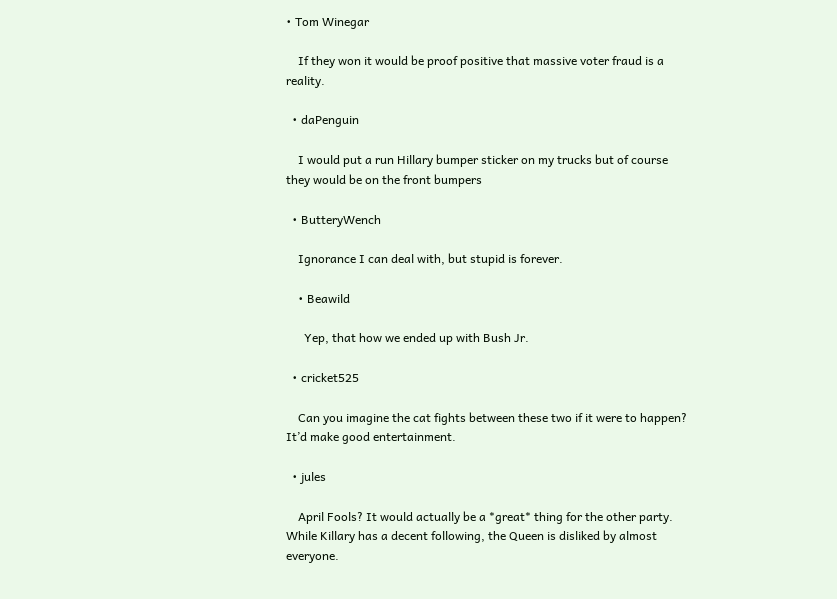• Tom Winegar

    If they won it would be proof positive that massive voter fraud is a reality.

  • daPenguin

    I would put a run Hillary bumper sticker on my trucks but of course they would be on the front bumpers

  • ButteryWench

    Ignorance I can deal with, but stupid is forever.

    • Beawild

      Yep, that how we ended up with Bush Jr.

  • cricket525

    Can you imagine the cat fights between these two if it were to happen? It’d make good entertainment.

  • jules

    April Fools? It would actually be a *great* thing for the other party. While Killary has a decent following, the Queen is disliked by almost everyone.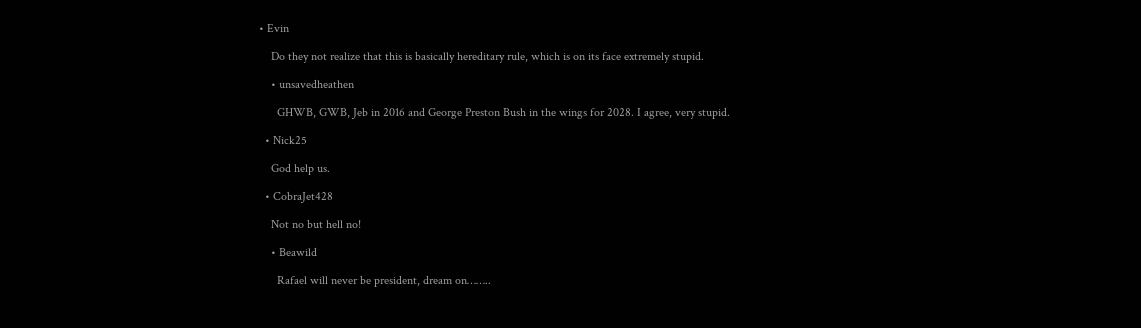• Evin

    Do they not realize that this is basically hereditary rule, which is on its face extremely stupid.

    • unsavedheathen

      GHWB, GWB, Jeb in 2016 and George Preston Bush in the wings for 2028. I agree, very stupid.

  • Nick25

    God help us.

  • CobraJet428

    Not no but hell no!

    • Beawild

      Rafael will never be president, dream on……..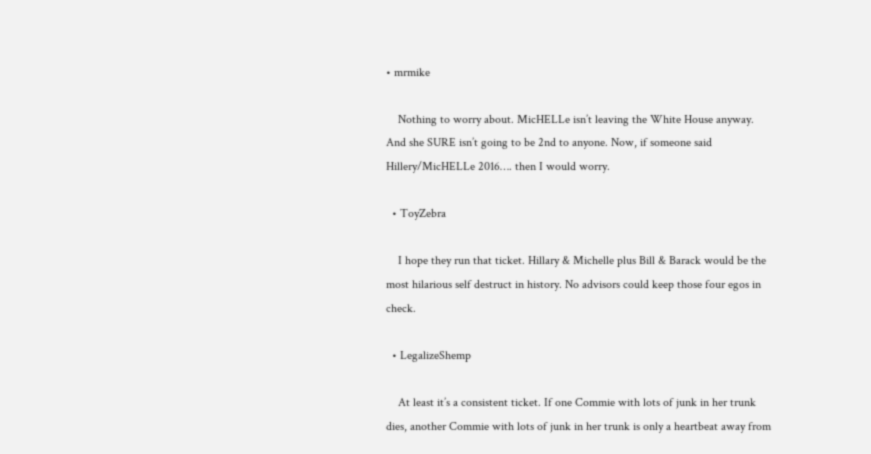• mrmike

    Nothing to worry about. MicHELLe isn’t leaving the White House anyway. And she SURE isn’t going to be 2nd to anyone. Now, if someone said Hillery/MicHELLe 2016…. then I would worry.

  • ToyZebra

    I hope they run that ticket. Hillary & Michelle plus Bill & Barack would be the most hilarious self destruct in history. No advisors could keep those four egos in check.

  • LegalizeShemp

    At least it’s a consistent ticket. If one Commie with lots of junk in her trunk dies, another Commie with lots of junk in her trunk is only a heartbeat away from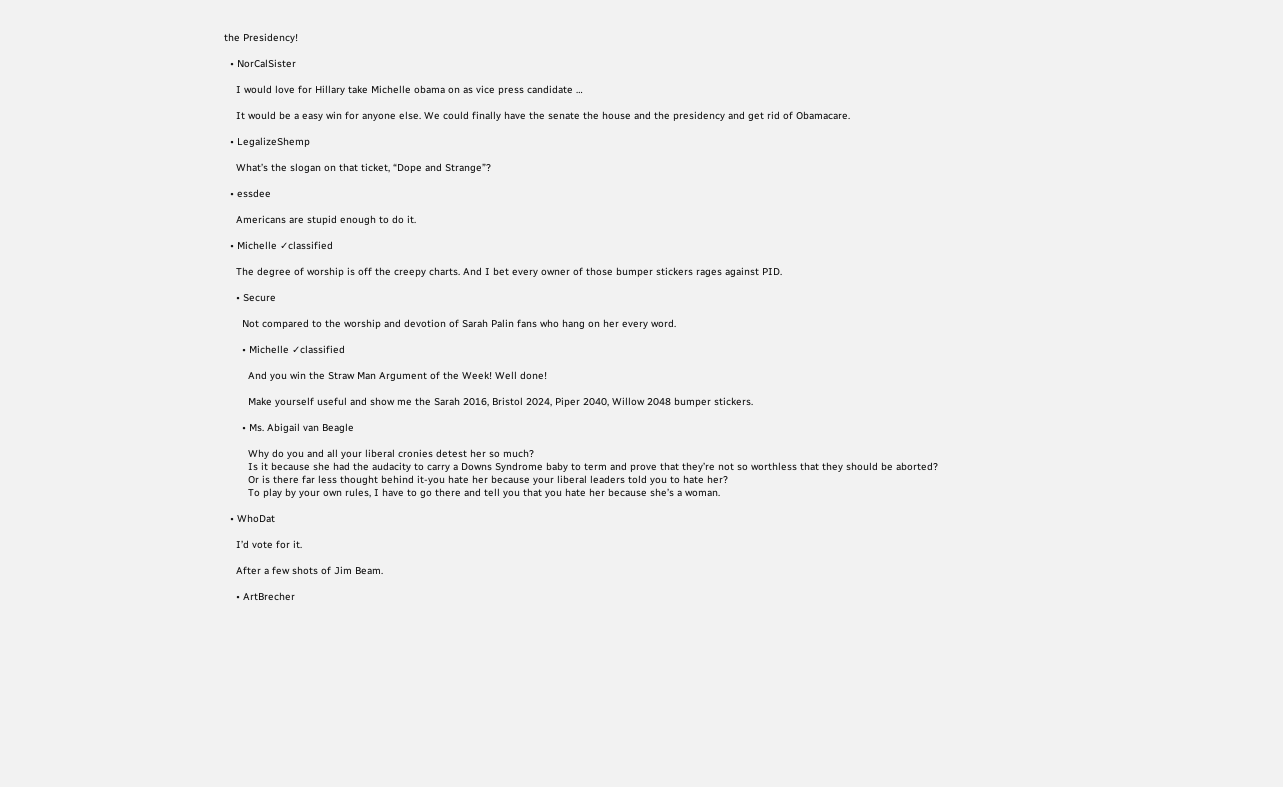the Presidency!

  • NorCalSister

    I would love for Hillary take Michelle obama on as vice press candidate …

    It would be a easy win for anyone else. We could finally have the senate the house and the presidency and get rid of Obamacare.

  • LegalizeShemp

    What’s the slogan on that ticket, “Dope and Strange”?

  • essdee

    Americans are stupid enough to do it.

  • Michelle ✓classified

    The degree of worship is off the creepy charts. And I bet every owner of those bumper stickers rages against PID.

    • Secure

      Not compared to the worship and devotion of Sarah Palin fans who hang on her every word.

      • Michelle ✓classified

        And you win the Straw Man Argument of the Week! Well done!

        Make yourself useful and show me the Sarah 2016, Bristol 2024, Piper 2040, Willow 2048 bumper stickers.

      • Ms. Abigail van Beagle

        Why do you and all your liberal cronies detest her so much?
        Is it because she had the audacity to carry a Downs Syndrome baby to term and prove that they’re not so worthless that they should be aborted?
        Or is there far less thought behind it-you hate her because your liberal leaders told you to hate her?
        To play by your own rules, I have to go there and tell you that you hate her because she’s a woman.

  • WhoDat

    I’d vote for it.

    After a few shots of Jim Beam.

    • ArtBrecher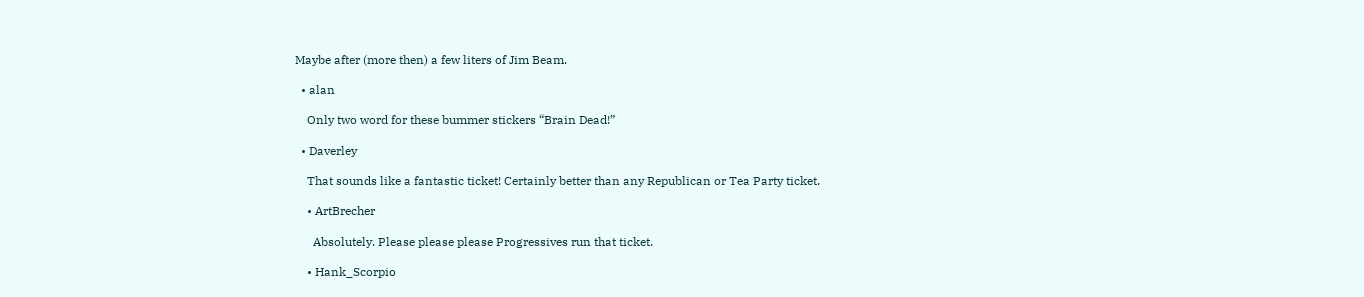Maybe after (more then) a few liters of Jim Beam.

  • alan

    Only two word for these bummer stickers “Brain Dead!”

  • Daverley

    That sounds like a fantastic ticket! Certainly better than any Republican or Tea Party ticket.

    • ArtBrecher

      Absolutely. Please please please Progressives run that ticket.

    • Hank_Scorpio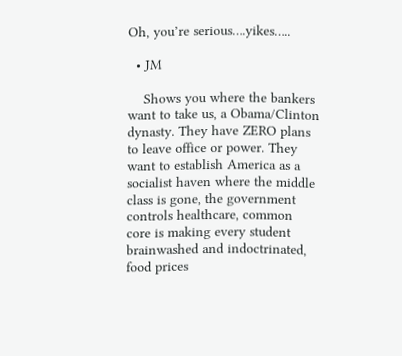Oh, you’re serious….yikes…..

  • JM

    Shows you where the bankers want to take us, a Obama/Clinton dynasty. They have ZERO plans to leave office or power. They want to establish America as a socialist haven where the middle class is gone, the government controls healthcare, common core is making every student brainwashed and indoctrinated, food prices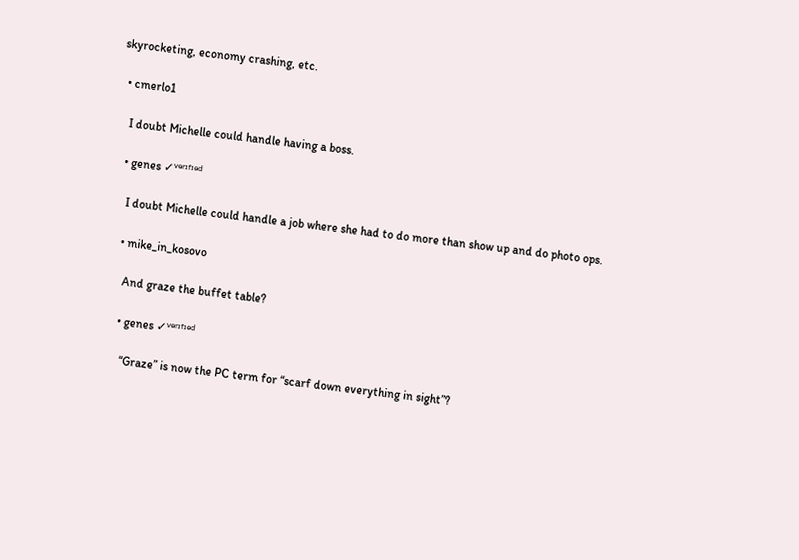skyrocketing, economy crashing, etc.

  • cmerlo1

    I doubt Michelle could handle having a boss.

    • genes ✓ᵛᵉʳᶦᶠᶦᵉᵈ

      I doubt Michelle could handle a job where she had to do more than show up and do photo ops.

      • mike_in_kosovo

        And graze the buffet table?

        • genes ✓ᵛᵉʳᶦᶠᶦᵉᵈ

          “Graze” is now the PC term for “scarf down everything in sight”?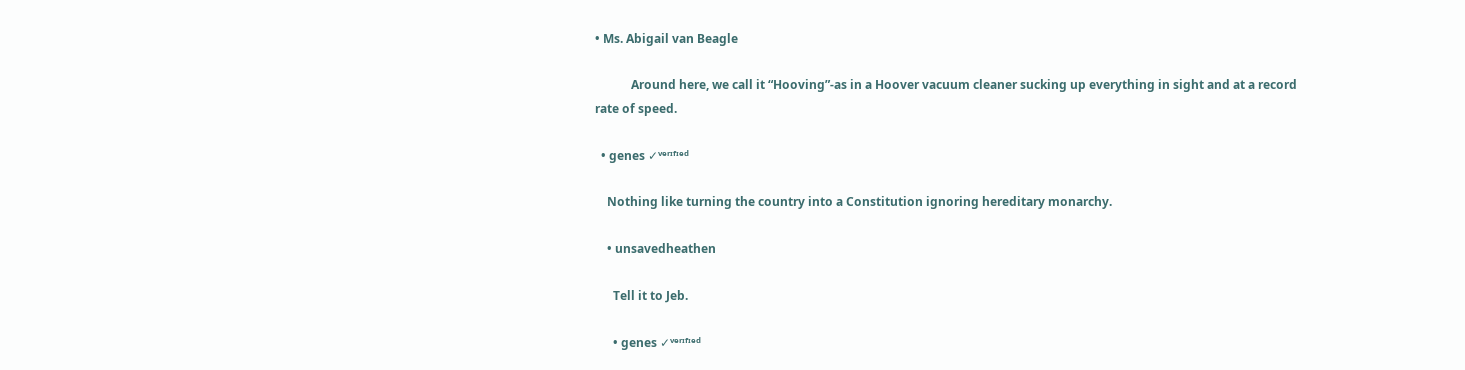• Ms. Abigail van Beagle

            Around here, we call it “Hooving”-as in a Hoover vacuum cleaner sucking up everything in sight and at a record rate of speed.

  • genes ✓ᵛᵉʳᶦᶠᶦᵉᵈ

    Nothing like turning the country into a Constitution ignoring hereditary monarchy.

    • unsavedheathen

      Tell it to Jeb.

      • genes ✓ᵛᵉʳᶦᶠᶦᵉᵈ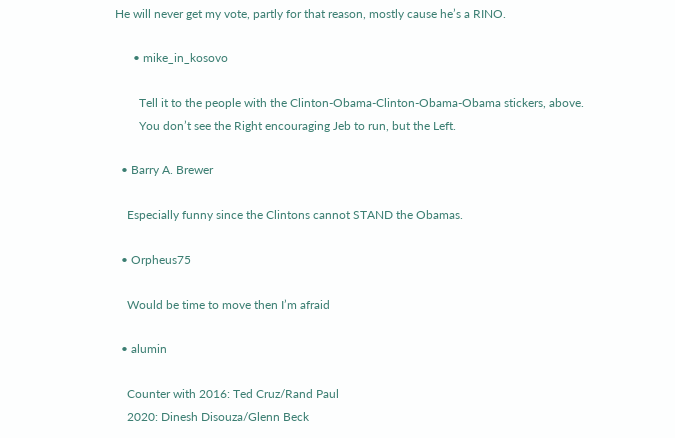He will never get my vote, partly for that reason, mostly cause he’s a RINO.

      • mike_in_kosovo

        Tell it to the people with the Clinton-Obama-Clinton-Obama-Obama stickers, above.
        You don’t see the Right encouraging Jeb to run, but the Left.

  • Barry A. Brewer

    Especially funny since the Clintons cannot STAND the Obamas.

  • Orpheus75

    Would be time to move then I’m afraid

  • alumin

    Counter with 2016: Ted Cruz/Rand Paul
    2020: Dinesh Disouza/Glenn Beck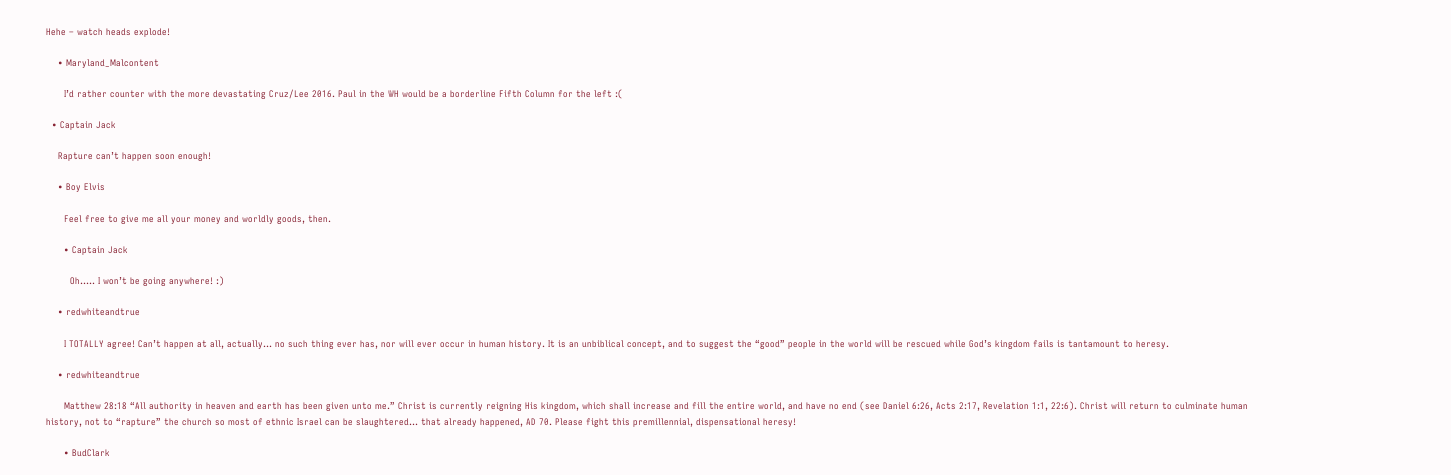Hehe – watch heads explode!

    • Maryland_Malcontent

      I’d rather counter with the more devastating Cruz/Lee 2016. Paul in the WH would be a borderline Fifth Column for the left :(

  • Captain Jack

    Rapture can’t happen soon enough!

    • Boy Elvis

      Feel free to give me all your money and worldly goods, then.

      • Captain Jack

        Oh….. I won’t be going anywhere! :)

    • redwhiteandtrue

      I TOTALLY agree! Can’t happen at all, actually… no such thing ever has, nor will ever occur in human history. It is an unbiblical concept, and to suggest the “good” people in the world will be rescued while God’s kingdom fails is tantamount to heresy.

    • redwhiteandtrue

      Matthew 28:18 “All authority in heaven and earth has been given unto me.” Christ is currently reigning His kingdom, which shall increase and fill the entire world, and have no end (see Daniel 6:26, Acts 2:17, Revelation 1:1, 22:6). Christ will return to culminate human history, not to “rapture” the church so most of ethnic Israel can be slaughtered… that already happened, AD 70. Please fight this premillennial, dispensational heresy!

      • BudClark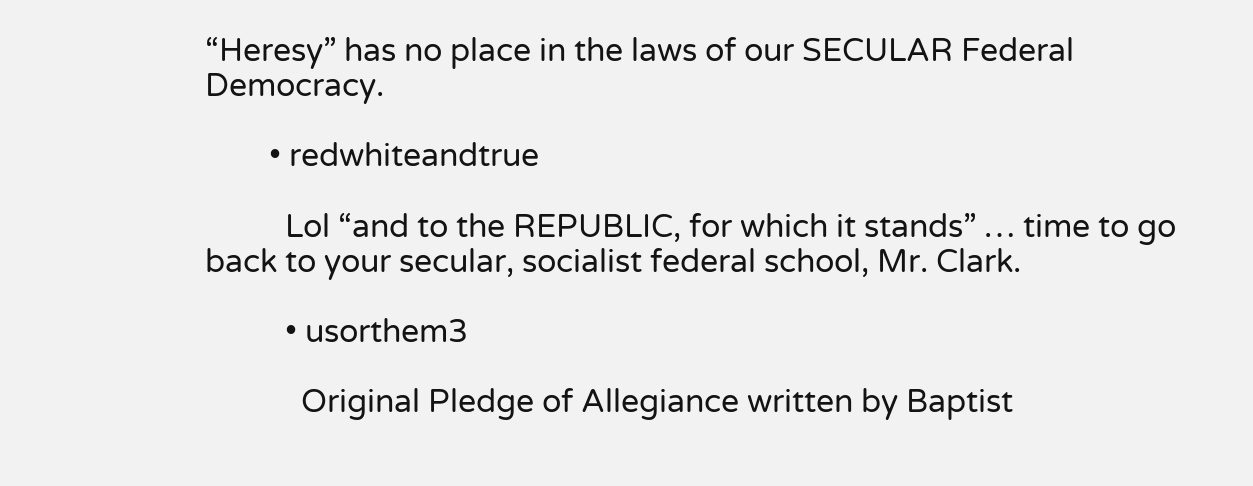“Heresy” has no place in the laws of our SECULAR Federal Democracy.

        • redwhiteandtrue

          Lol “and to the REPUBLIC, for which it stands” … time to go back to your secular, socialist federal school, Mr. Clark.

          • usorthem3

            Original Pledge of Allegiance written by Baptist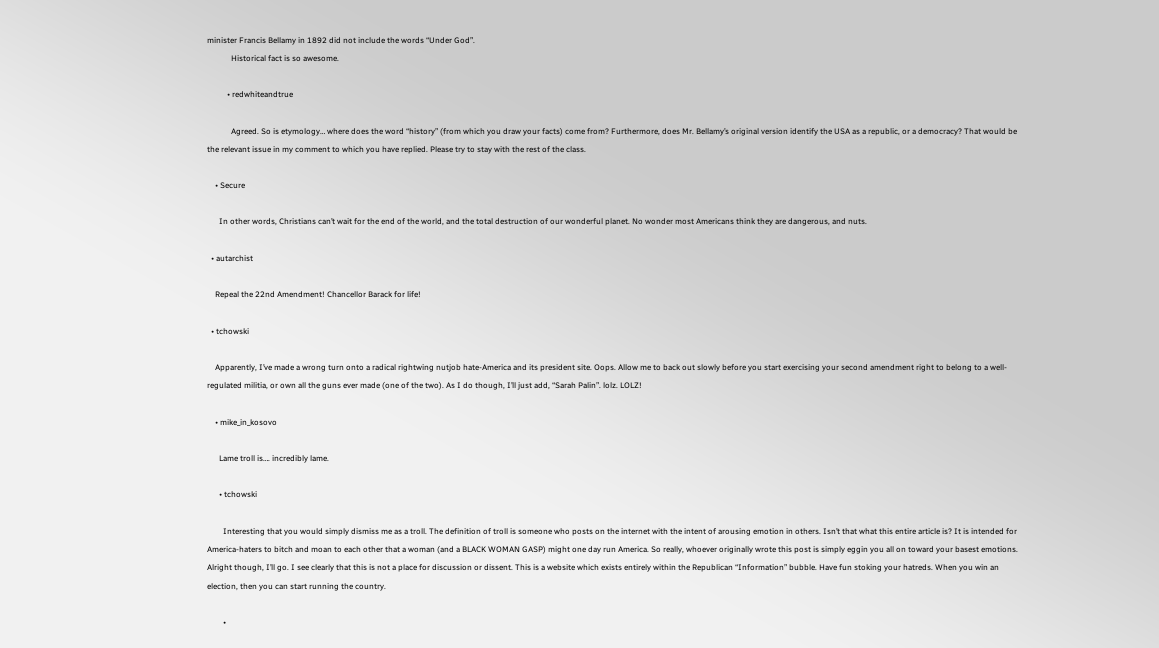minister Francis Bellamy in 1892 did not include the words “Under God”.
            Historical fact is so awesome.

          • redwhiteandtrue

            Agreed. So is etymology… where does the word “history” (from which you draw your facts) come from? Furthermore, does Mr. Bellamy’s original version identify the USA as a republic, or a democracy? That would be the relevant issue in my comment to which you have replied. Please try to stay with the rest of the class.

    • Secure

      In other words, Christians can’t wait for the end of the world, and the total destruction of our wonderful planet. No wonder most Americans think they are dangerous, and nuts.

  • autarchist

    Repeal the 22nd Amendment! Chancellor Barack for life!

  • tchowski

    Apparently, I’ve made a wrong turn onto a radical rightwing nutjob hate-America and its president site. Oops. Allow me to back out slowly before you start exercising your second amendment right to belong to a well-regulated militia, or own all the guns ever made (one of the two). As I do though, I’ll just add, “Sarah Palin”. lolz. LOLZ!

    • mike_in_kosovo

      Lame troll is…. incredibly lame.

      • tchowski

        Interesting that you would simply dismiss me as a troll. The definition of troll is someone who posts on the internet with the intent of arousing emotion in others. Isn’t that what this entire article is? It is intended for America-haters to bitch and moan to each other that a woman (and a BLACK WOMAN GASP) might one day run America. So really, whoever originally wrote this post is simply eggin you all on toward your basest emotions. Alright though, I’ll go. I see clearly that this is not a place for discussion or dissent. This is a website which exists entirely within the Republican “Information” bubble. Have fun stoking your hatreds. When you win an election, then you can start running the country.

        •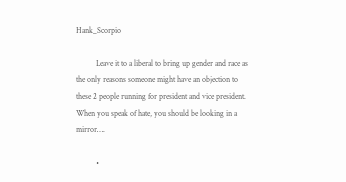Hank_Scorpio

          Leave it to a liberal to bring up gender and race as the only reasons someone might have an objection to these 2 people running for president and vice president. When you speak of hate, you should be looking in a mirror….

          •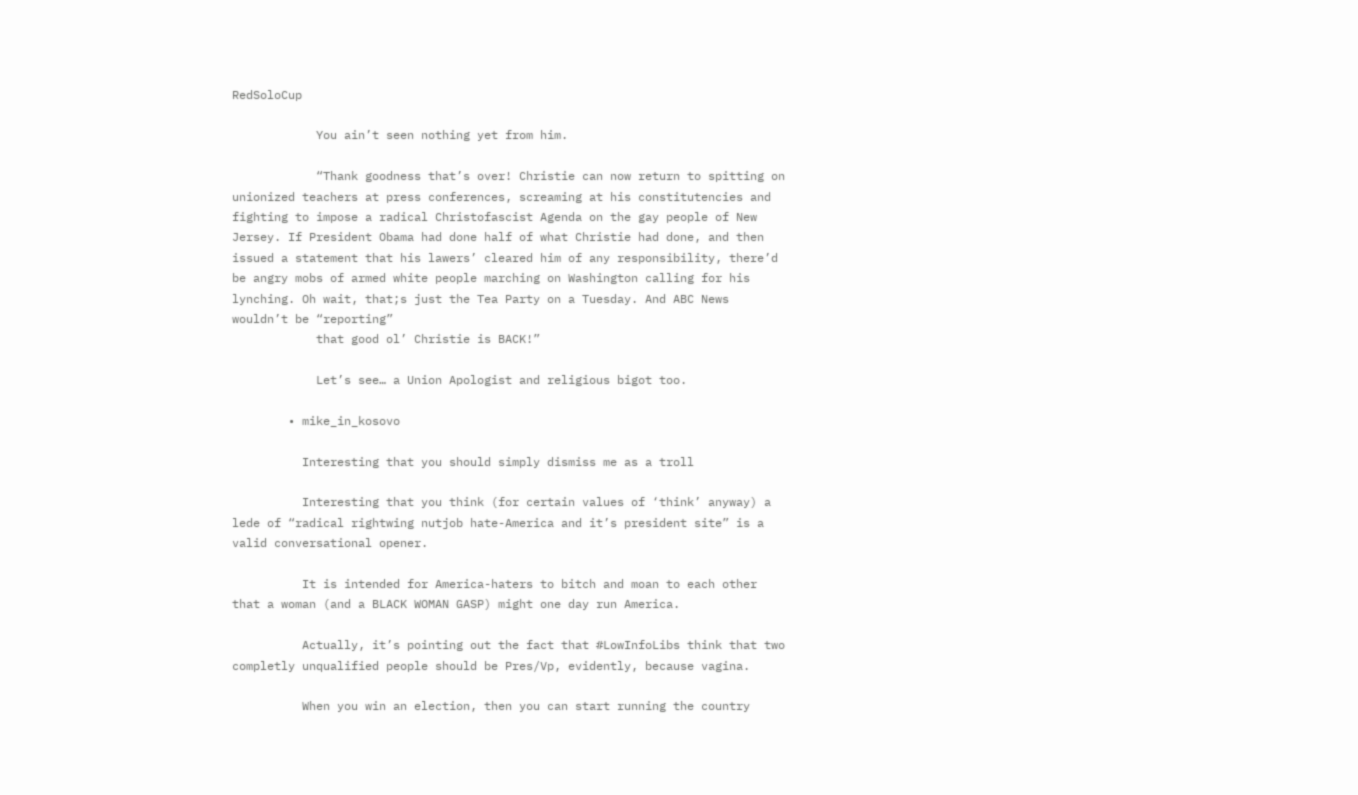RedSoloCup

            You ain’t seen nothing yet from him.

            “Thank goodness that’s over! Christie can now return to spitting on unionized teachers at press conferences, screaming at his constitutencies and fighting to impose a radical Christofascist Agenda on the gay people of New Jersey. If President Obama had done half of what Christie had done, and then issued a statement that his lawers’ cleared him of any responsibility, there’d be angry mobs of armed white people marching on Washington calling for his lynching. Oh wait, that;s just the Tea Party on a Tuesday. And ABC News wouldn’t be “reporting”
            that good ol’ Christie is BACK!”

            Let’s see… a Union Apologist and religious bigot too.

        • mike_in_kosovo

          Interesting that you should simply dismiss me as a troll

          Interesting that you think (for certain values of ‘think’ anyway) a lede of “radical rightwing nutjob hate-America and it’s president site” is a valid conversational opener.

          It is intended for America-haters to bitch and moan to each other that a woman (and a BLACK WOMAN GASP) might one day run America.

          Actually, it’s pointing out the fact that #LowInfoLibs think that two completly unqualified people should be Pres/Vp, evidently, because vagina.

          When you win an election, then you can start running the country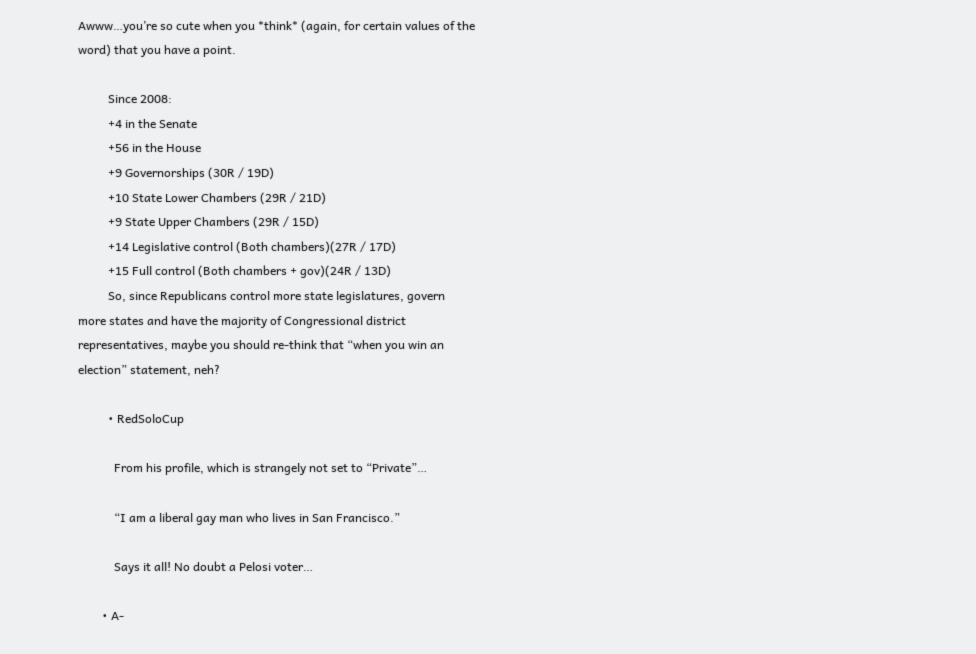Awww…you’re so cute when you *think* (again, for certain values of the word) that you have a point.

          Since 2008:
          +4 in the Senate
          +56 in the House
          +9 Governorships (30R / 19D)
          +10 State Lower Chambers (29R / 21D)
          +9 State Upper Chambers (29R / 15D)
          +14 Legislative control (Both chambers)(27R / 17D)
          +15 Full control (Both chambers + gov)(24R / 13D)
          So, since Republicans control more state legislatures, govern more states and have the majority of Congressional district representatives, maybe you should re-think that “when you win an election” statement, neh?

          • RedSoloCup

            From his profile, which is strangely not set to “Private”…

            “I am a liberal gay man who lives in San Francisco.”

            Says it all! No doubt a Pelosi voter…

        • A-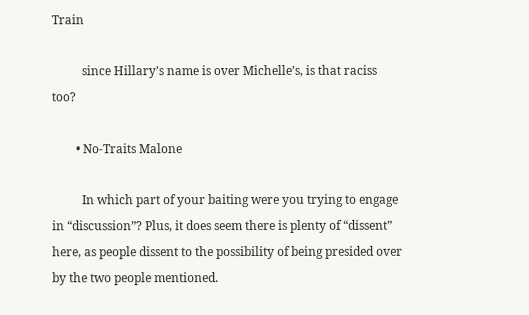Train

          since Hillary’s name is over Michelle’s, is that raciss too?

        • No-Traits Malone

          In which part of your baiting were you trying to engage in “discussion”? Plus, it does seem there is plenty of “dissent” here, as people dissent to the possibility of being presided over by the two people mentioned.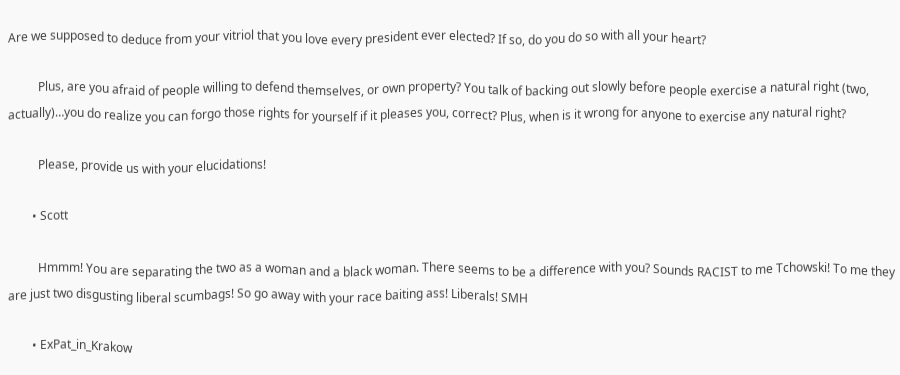Are we supposed to deduce from your vitriol that you love every president ever elected? If so, do you do so with all your heart?

          Plus, are you afraid of people willing to defend themselves, or own property? You talk of backing out slowly before people exercise a natural right (two, actually)…you do realize you can forgo those rights for yourself if it pleases you, correct? Plus, when is it wrong for anyone to exercise any natural right?

          Please, provide us with your elucidations!

        • Scott

          Hmmm! You are separating the two as a woman and a black woman. There seems to be a difference with you? Sounds RACIST to me Tchowski! To me they are just two disgusting liberal scumbags! So go away with your race baiting ass! Liberals! SMH

        • ExPat_in_Krakow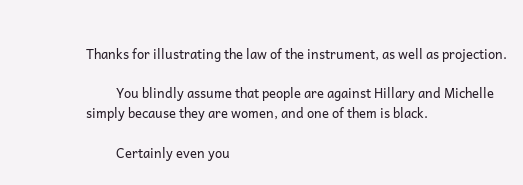Thanks for illustrating the law of the instrument, as well as projection.

          You blindly assume that people are against Hillary and Michelle simply because they are women, and one of them is black.

          Certainly even you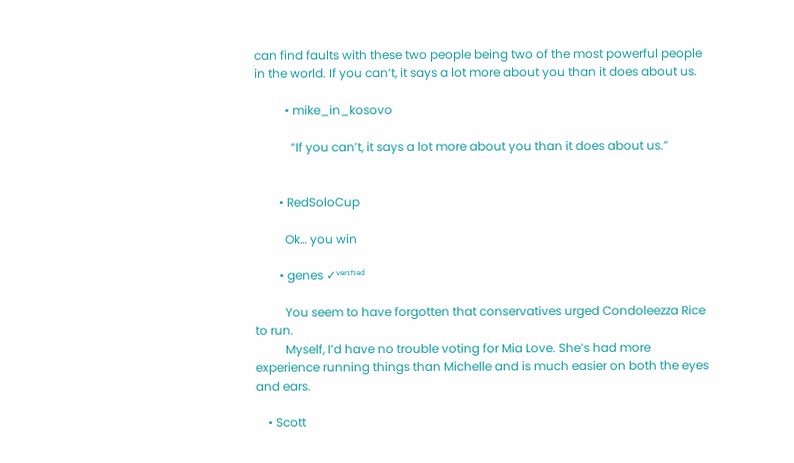can find faults with these two people being two of the most powerful people in the world. If you can’t, it says a lot more about you than it does about us.

          • mike_in_kosovo

            “If you can’t, it says a lot more about you than it does about us.”


        • RedSoloCup

          Ok… you win

        • genes ✓ᵛᵉʳᶦᶠᶦᵉᵈ

          You seem to have forgotten that conservatives urged Condoleezza Rice to run.
          Myself, I’d have no trouble voting for Mia Love. She’s had more experience running things than Michelle and is much easier on both the eyes and ears.

    • Scott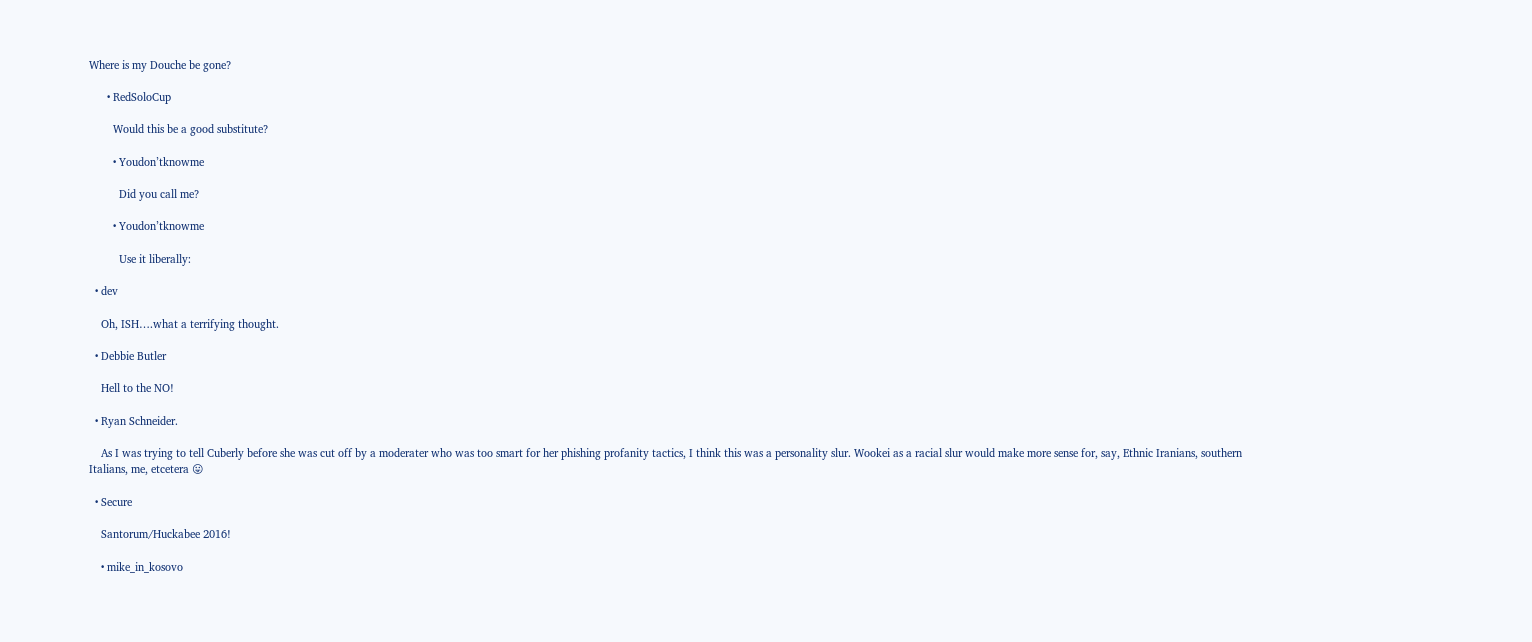Where is my Douche be gone?

      • RedSoloCup

        Would this be a good substitute?

        • Youdon’tknowme

          Did you call me?

        • Youdon’tknowme

          Use it liberally:

  • dev

    Oh, ISH….what a terrifying thought.

  • Debbie Butler

    Hell to the NO!

  • Ryan Schneider.

    As I was trying to tell Cuberly before she was cut off by a moderater who was too smart for her phishing profanity tactics, I think this was a personality slur. Wookei as a racial slur would make more sense for, say, Ethnic Iranians, southern Italians, me, etcetera 😛

  • Secure

    Santorum/Huckabee 2016!

    • mike_in_kosovo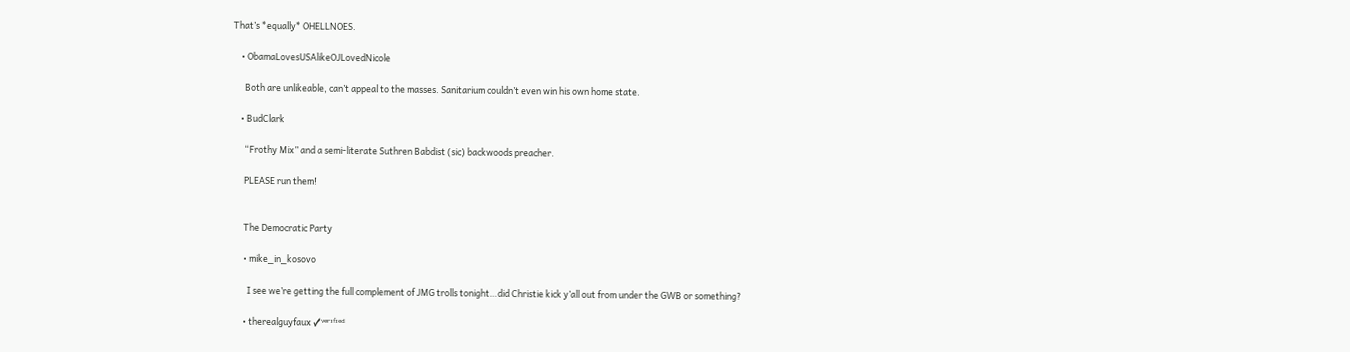That’s *equally* OHELLNOES.

    • ObamaLovesUSAlikeOJLovedNicole

      Both are unlikeable, can’t appeal to the masses. Sanitarium couldn’t even win his own home state.

    • BudClark

      “Frothy Mix” and a semi-literate Suthren Babdist (sic) backwoods preacher.

      PLEASE run them!


      The Democratic Party

      • mike_in_kosovo

        I see we’re getting the full complement of JMG trolls tonight…did Christie kick y’all out from under the GWB or something?

      • therealguyfaux ✓ᵛᵉʳᶦᶠᶦᵉᵈ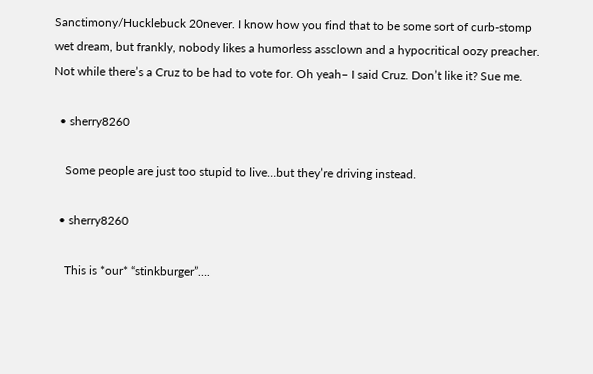Sanctimony/Hucklebuck 20never. I know how you find that to be some sort of curb-stomp wet dream, but frankly, nobody likes a humorless assclown and a hypocritical oozy preacher. Not while there’s a Cruz to be had to vote for. Oh yeah– I said Cruz. Don’t like it? Sue me.

  • sherry8260

    Some people are just too stupid to live…but they’re driving instead.

  • sherry8260

    This is *our* “stinkburger”….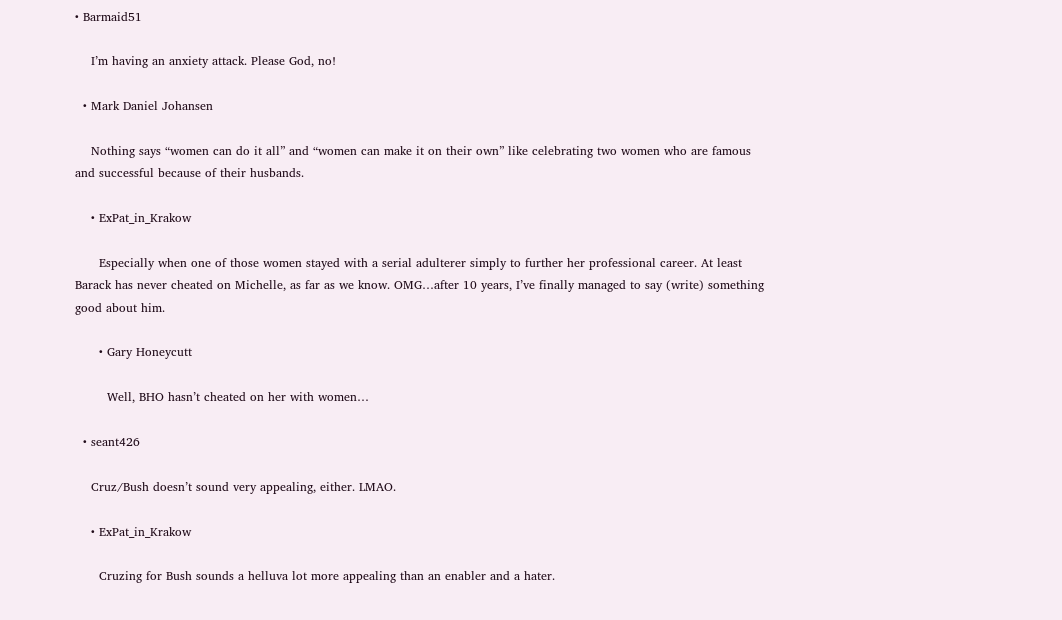• Barmaid51

    I’m having an anxiety attack. Please God, no!

  • Mark Daniel Johansen

    Nothing says “women can do it all” and “women can make it on their own” like celebrating two women who are famous and successful because of their husbands.

    • ExPat_in_Krakow

      Especially when one of those women stayed with a serial adulterer simply to further her professional career. At least Barack has never cheated on Michelle, as far as we know. OMG…after 10 years, I’ve finally managed to say (write) something good about him.

      • Gary Honeycutt

        Well, BHO hasn’t cheated on her with women…

  • seant426

    Cruz/Bush doesn’t sound very appealing, either. LMAO.

    • ExPat_in_Krakow

      Cruzing for Bush sounds a helluva lot more appealing than an enabler and a hater.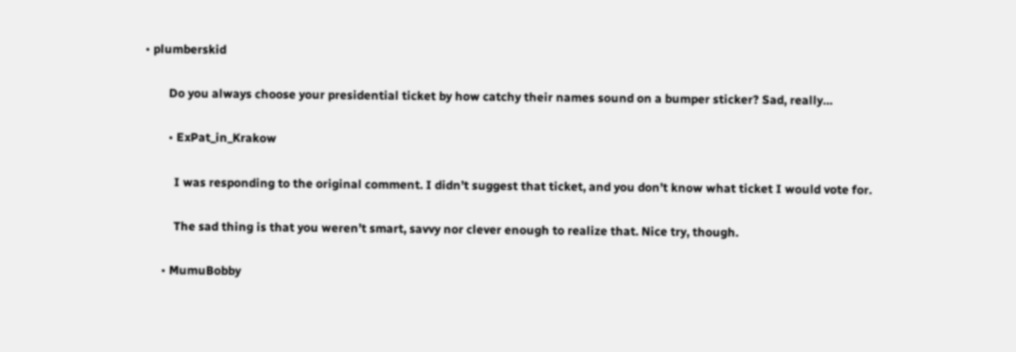• plumberskid

        Do you always choose your presidential ticket by how catchy their names sound on a bumper sticker? Sad, really…

        • ExPat_in_Krakow

          I was responding to the original comment. I didn’t suggest that ticket, and you don’t know what ticket I would vote for.

          The sad thing is that you weren’t smart, savvy nor clever enough to realize that. Nice try, though.

      • MumuBobby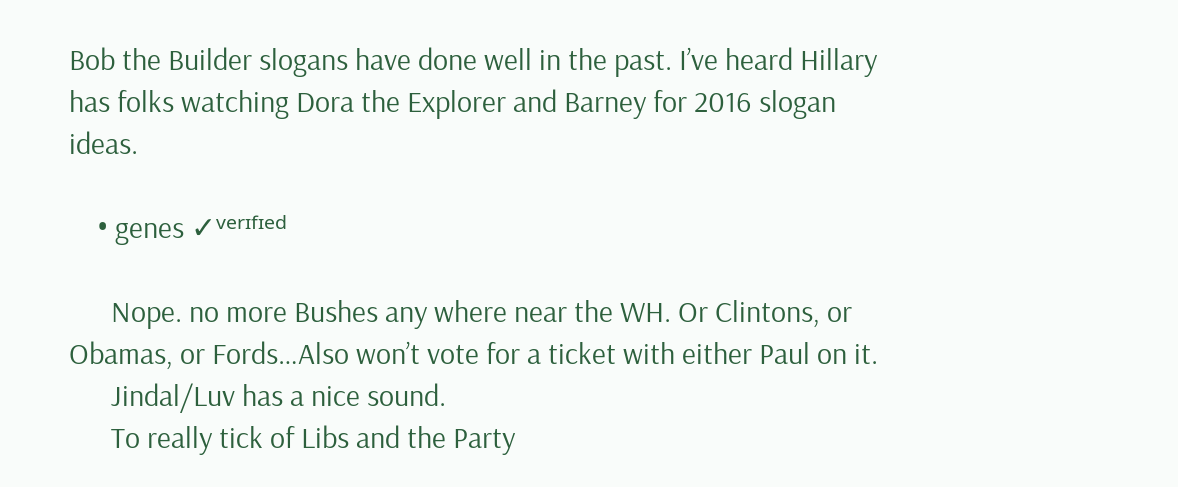Bob the Builder slogans have done well in the past. I’ve heard Hillary has folks watching Dora the Explorer and Barney for 2016 slogan ideas.

    • genes ✓ᵛᵉʳᶦᶠᶦᵉᵈ

      Nope. no more Bushes any where near the WH. Or Clintons, or Obamas, or Fords…Also won’t vote for a ticket with either Paul on it.
      Jindal/Luv has a nice sound.
      To really tick of Libs and the Party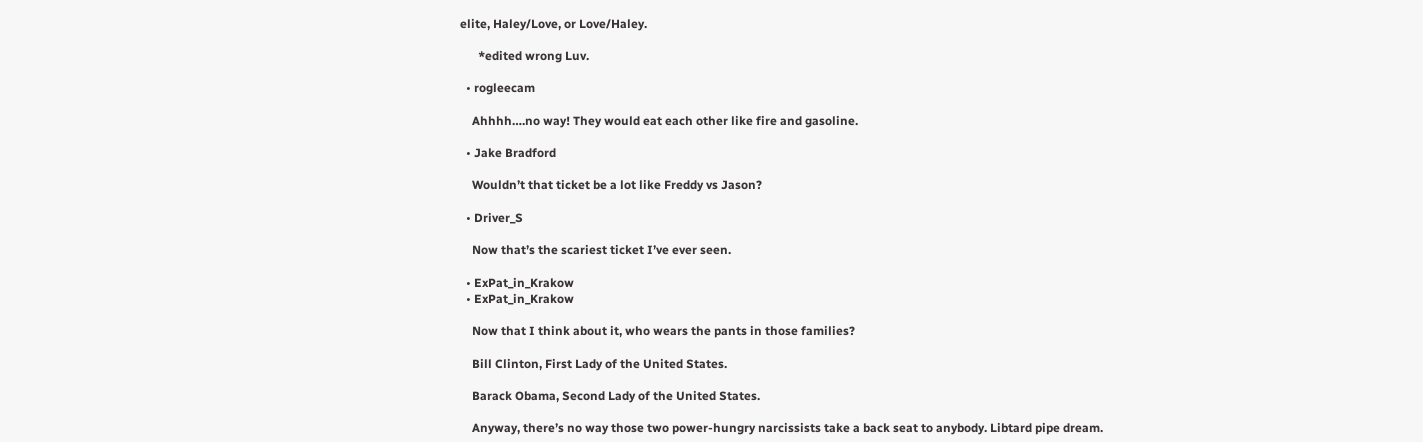elite, Haley/Love, or Love/Haley.

      *edited wrong Luv.

  • rogleecam

    Ahhhh….no way! They would eat each other like fire and gasoline.

  • Jake Bradford

    Wouldn’t that ticket be a lot like Freddy vs Jason?

  • Driver_S

    Now that’s the scariest ticket I’ve ever seen.

  • ExPat_in_Krakow
  • ExPat_in_Krakow

    Now that I think about it, who wears the pants in those families?

    Bill Clinton, First Lady of the United States.

    Barack Obama, Second Lady of the United States.

    Anyway, there’s no way those two power-hungry narcissists take a back seat to anybody. Libtard pipe dream.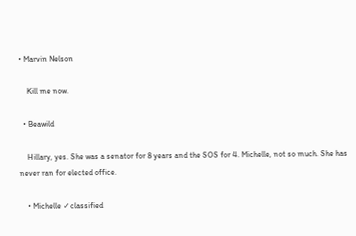• Marvin Nelson

    Kill me now.

  • Beawild

    Hillary, yes. She was a senator for 8 years and the SOS for 4. Michelle, not so much. She has never ran for elected office.

    • Michelle ✓classified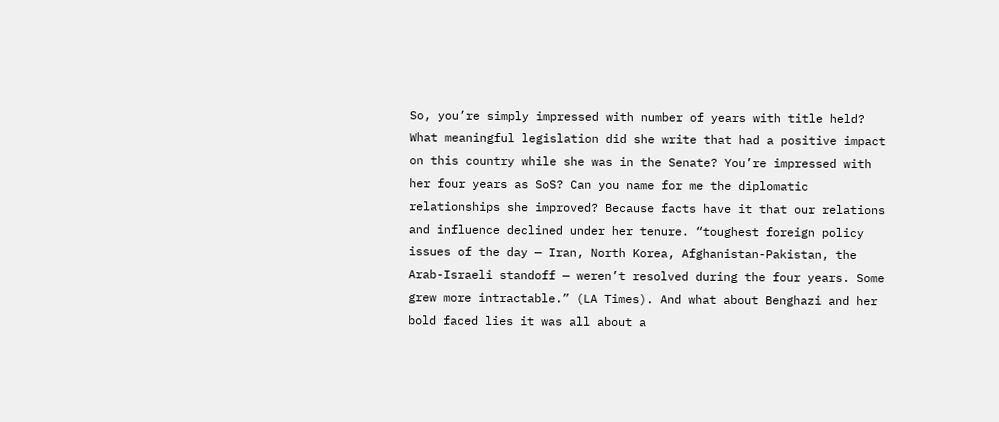So, you’re simply impressed with number of years with title held? What meaningful legislation did she write that had a positive impact on this country while she was in the Senate? You’re impressed with her four years as SoS? Can you name for me the diplomatic relationships she improved? Because facts have it that our relations and influence declined under her tenure. “toughest foreign policy issues of the day — Iran, North Korea, Afghanistan-Pakistan, the Arab-Israeli standoff — weren’t resolved during the four years. Some grew more intractable.” (LA Times). And what about Benghazi and her bold faced lies it was all about a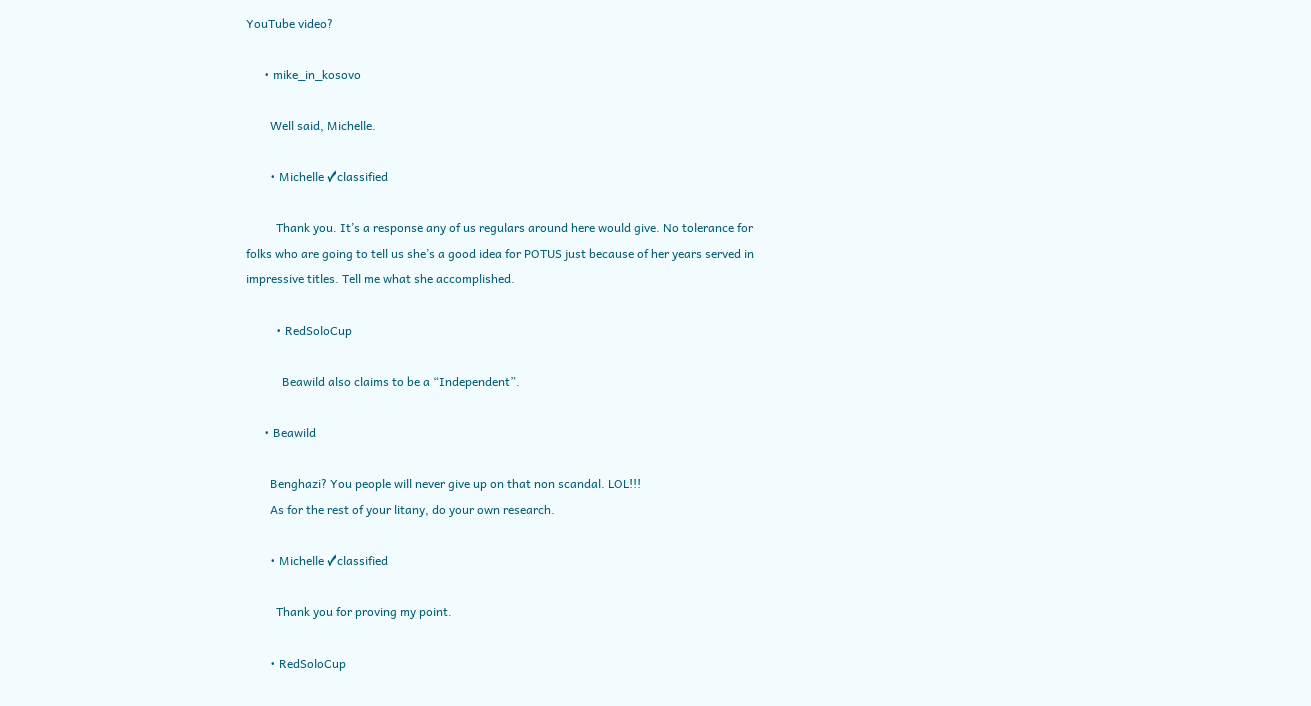YouTube video?

      • mike_in_kosovo

        Well said, Michelle.

        • Michelle ✓classified

          Thank you. It’s a response any of us regulars around here would give. No tolerance for folks who are going to tell us she’s a good idea for POTUS just because of her years served in impressive titles. Tell me what she accomplished.

          • RedSoloCup

            Beawild also claims to be a “Independent”.

      • Beawild

        Benghazi? You people will never give up on that non scandal. LOL!!!
        As for the rest of your litany, do your own research.

        • Michelle ✓classified

          Thank you for proving my point.

        • RedSoloCup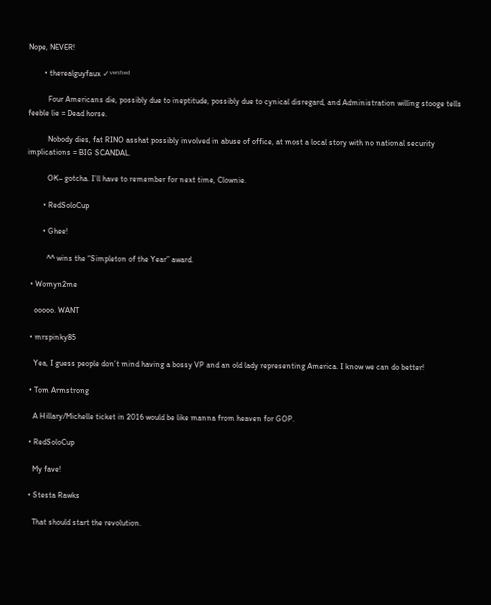Nope, NEVER!

        • therealguyfaux ✓ᵛᵉʳᶦᶠᶦᵉᵈ

          Four Americans die, possibly due to ineptitude, possibly due to cynical disregard, and Administration willing stooge tells feeble lie = Dead horse.

          Nobody dies, fat RINO asshat possibly involved in abuse of office, at most a local story with no national security implications = BIG SCANDAL.

          OK– gotcha. I’ll have to remember for next time, Clownie.

        • RedSoloCup

        • Ghee!

          ^^ wins the “Simpleton of the Year” award.

  • Womyn2me

    ooooo. WANT

  • mrspinky85

    Yea, I guess people don’t mind having a bossy VP and an old lady representing America. I know we can do better!

  • Tom Armstrong

    A Hillary/Michelle ticket in 2016 would be like manna from heaven for GOP.

  • RedSoloCup

    My fave!

  • Stesta Rawks

    That should start the revolution.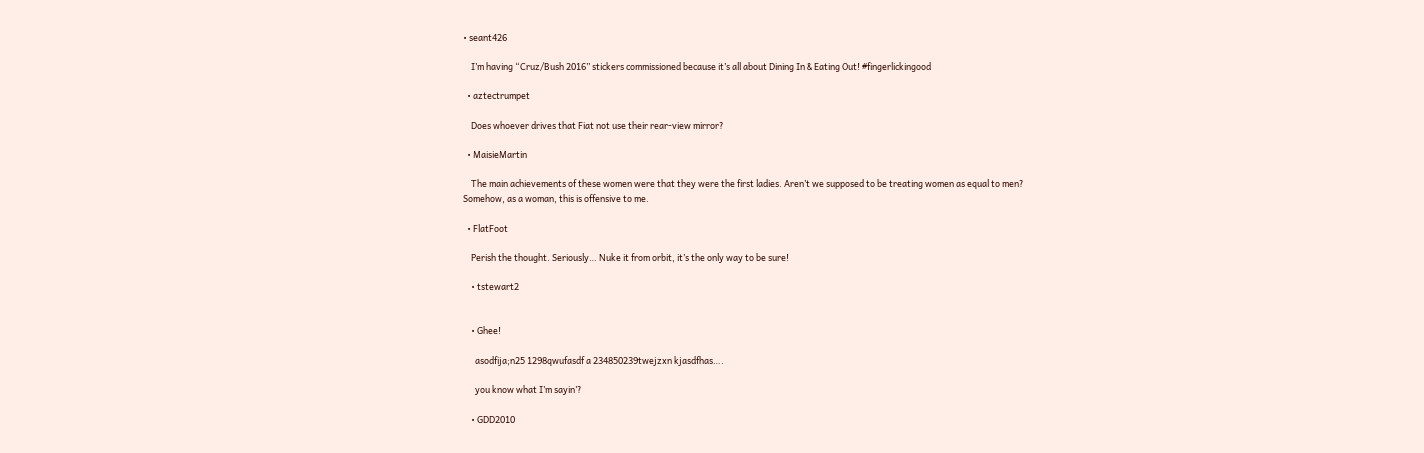• seant426

    I’m having “Cruz/Bush 2016” stickers commissioned because it’s all about Dining In & Eating Out! #fingerlickingood

  • aztectrumpet

    Does whoever drives that Fiat not use their rear-view mirror?

  • MaisieMartin

    The main achievements of these women were that they were the first ladies. Aren’t we supposed to be treating women as equal to men? Somehow, as a woman, this is offensive to me.

  • FlatFoot

    Perish the thought. Seriously… Nuke it from orbit, it’s the only way to be sure!

    • tstewart2


    • Ghee!

      asodfija;n25 1298qwufasdf a 234850239twejzxn kjasdfhas….

      you know what I’m sayin’?

    • GDD2010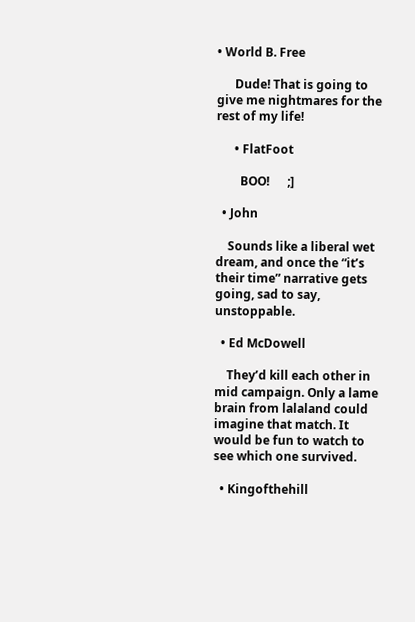• World B. Free

      Dude! That is going to give me nightmares for the rest of my life!

      • FlatFoot

        BOO!      ;]

  • John

    Sounds like a liberal wet dream, and once the “it’s their time” narrative gets going, sad to say, unstoppable.

  • Ed McDowell

    They’d kill each other in mid campaign. Only a lame brain from lalaland could imagine that match. It would be fun to watch to see which one survived.

  • Kingofthehill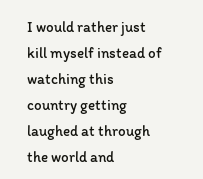I would rather just kill myself instead of watching this country getting laughed at through the world and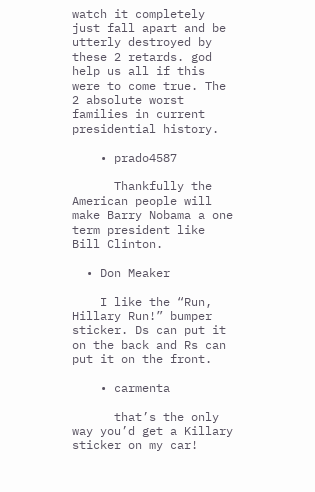watch it completely just fall apart and be utterly destroyed by these 2 retards. god help us all if this were to come true. The 2 absolute worst families in current presidential history.

    • prado4587

      Thankfully the American people will make Barry Nobama a one term president like Bill Clinton.

  • Don Meaker

    I like the “Run, Hillary Run!” bumper sticker. Ds can put it on the back and Rs can put it on the front.

    • carmenta

      that’s the only way you’d get a Killary sticker on my car!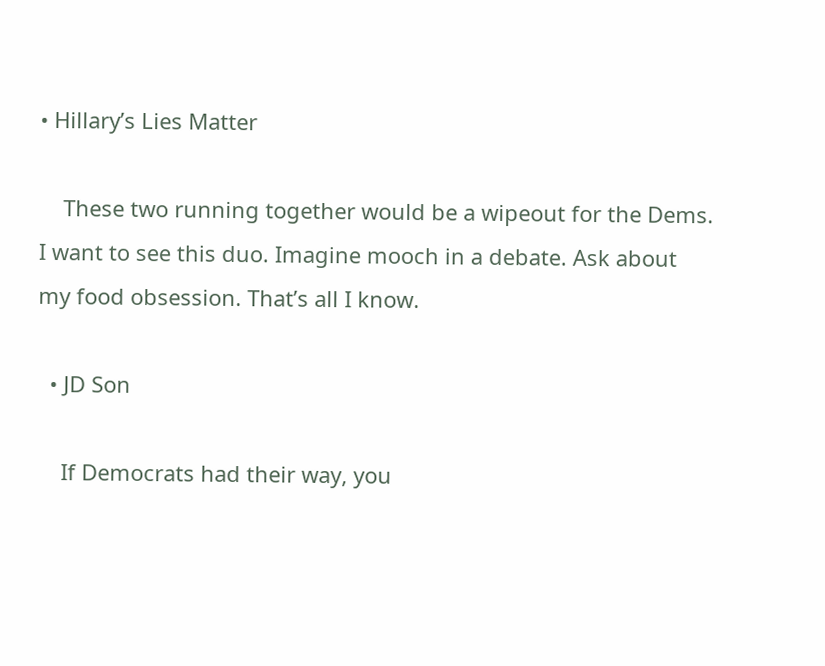• Hillary’s Lies Matter

    These two running together would be a wipeout for the Dems. I want to see this duo. Imagine mooch in a debate. Ask about my food obsession. That’s all I know.

  • JD Son

    If Democrats had their way, you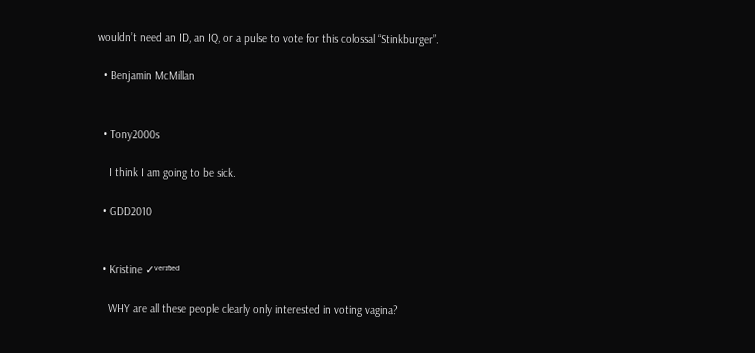wouldn’t need an ID, an IQ, or a pulse to vote for this colossal “Stinkburger”.

  • Benjamin McMillan


  • Tony2000s

    I think I am going to be sick.

  • GDD2010


  • Kristine ✓ᵛᵉʳᶦᶠᶦᵉᵈ

    WHY are all these people clearly only interested in voting vagina?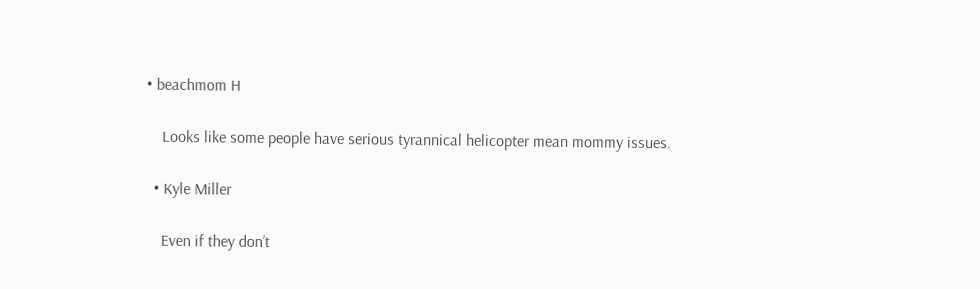• beachmom H

    Looks like some people have serious tyrannical helicopter mean mommy issues.

  • Kyle Miller

    Even if they don’t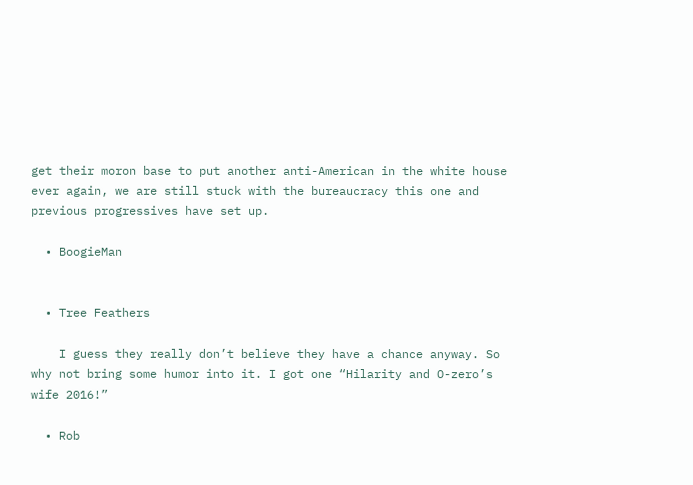get their moron base to put another anti-American in the white house ever again, we are still stuck with the bureaucracy this one and previous progressives have set up.

  • BoogieMan


  • Tree Feathers

    I guess they really don’t believe they have a chance anyway. So why not bring some humor into it. I got one “Hilarity and O-zero’s wife 2016!”

  • Rob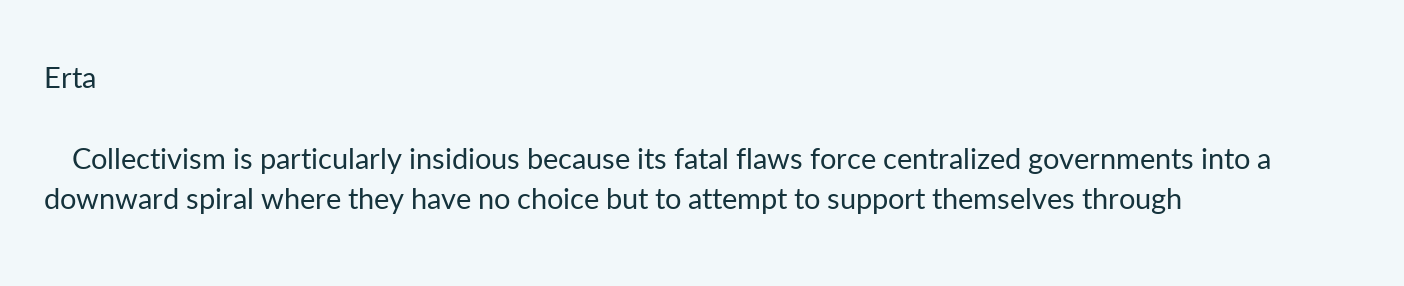Erta

    Collectivism is particularly insidious because its fatal flaws force centralized governments into a downward spiral where they have no choice but to attempt to support themselves through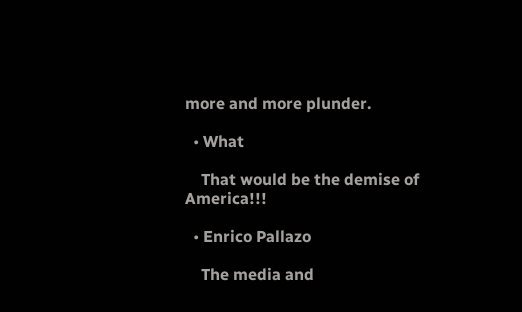more and more plunder.

  • What

    That would be the demise of America!!!

  • Enrico Pallazo

    The media and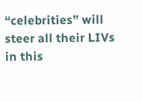“celebrities” will steer all their LIVs in this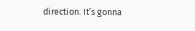direction. It’s gonna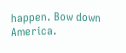happen. Bow down America.